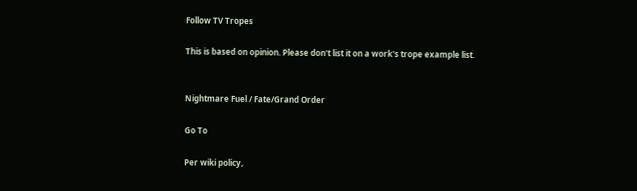Follow TV Tropes

This is based on opinion. Please don't list it on a work's trope example list.


Nightmare Fuel / Fate/Grand Order

Go To

Per wiki policy,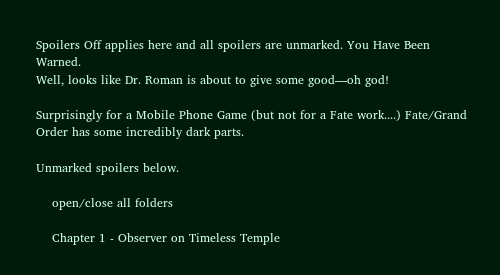Spoilers Off applies here and all spoilers are unmarked. You Have Been Warned.
Well, looks like Dr. Roman is about to give some good—oh god!

Surprisingly for a Mobile Phone Game (but not for a Fate work....) Fate/Grand Order has some incredibly dark parts.

Unmarked spoilers below.

    open/close all folders

    Chapter 1 - Observer on Timeless Temple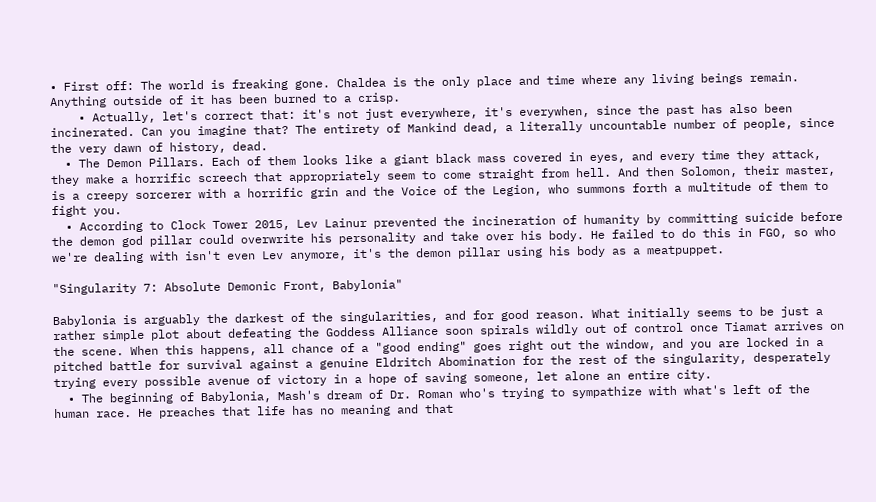• First off: The world is freaking gone. Chaldea is the only place and time where any living beings remain. Anything outside of it has been burned to a crisp.
    • Actually, let's correct that: it's not just everywhere, it's everywhen, since the past has also been incinerated. Can you imagine that? The entirety of Mankind dead, a literally uncountable number of people, since the very dawn of history, dead.
  • The Demon Pillars. Each of them looks like a giant black mass covered in eyes, and every time they attack, they make a horrific screech that appropriately seem to come straight from hell. And then Solomon, their master, is a creepy sorcerer with a horrific grin and the Voice of the Legion, who summons forth a multitude of them to fight you.
  • According to Clock Tower 2015, Lev Lainur prevented the incineration of humanity by committing suicide before the demon god pillar could overwrite his personality and take over his body. He failed to do this in FGO, so who we're dealing with isn't even Lev anymore, it's the demon pillar using his body as a meatpuppet.

"Singularity 7: Absolute Demonic Front, Babylonia"

Babylonia is arguably the darkest of the singularities, and for good reason. What initially seems to be just a rather simple plot about defeating the Goddess Alliance soon spirals wildly out of control once Tiamat arrives on the scene. When this happens, all chance of a "good ending" goes right out the window, and you are locked in a pitched battle for survival against a genuine Eldritch Abomination for the rest of the singularity, desperately trying every possible avenue of victory in a hope of saving someone, let alone an entire city.
  • The beginning of Babylonia, Mash's dream of Dr. Roman who's trying to sympathize with what's left of the human race. He preaches that life has no meaning and that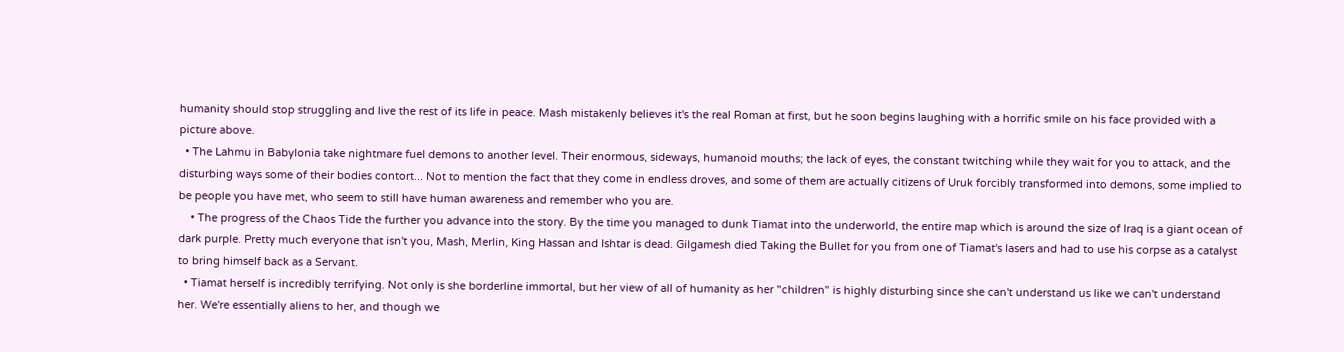humanity should stop struggling and live the rest of its life in peace. Mash mistakenly believes it's the real Roman at first, but he soon begins laughing with a horrific smile on his face provided with a picture above.
  • The Lahmu in Babylonia take nightmare fuel demons to another level. Their enormous, sideways, humanoid mouths; the lack of eyes, the constant twitching while they wait for you to attack, and the disturbing ways some of their bodies contort... Not to mention the fact that they come in endless droves, and some of them are actually citizens of Uruk forcibly transformed into demons, some implied to be people you have met, who seem to still have human awareness and remember who you are.
    • The progress of the Chaos Tide the further you advance into the story. By the time you managed to dunk Tiamat into the underworld, the entire map which is around the size of Iraq is a giant ocean of dark purple. Pretty much everyone that isn't you, Mash, Merlin, King Hassan and Ishtar is dead. Gilgamesh died Taking the Bullet for you from one of Tiamat's lasers and had to use his corpse as a catalyst to bring himself back as a Servant.
  • Tiamat herself is incredibly terrifying. Not only is she borderline immortal, but her view of all of humanity as her "children" is highly disturbing since she can't understand us like we can't understand her. We're essentially aliens to her, and though we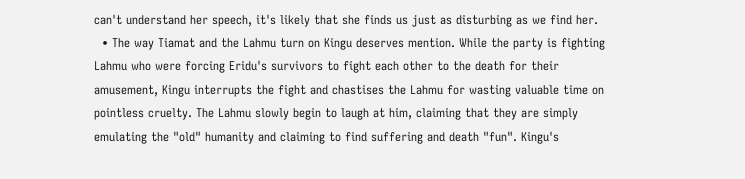can't understand her speech, it's likely that she finds us just as disturbing as we find her.
  • The way Tiamat and the Lahmu turn on Kingu deserves mention. While the party is fighting Lahmu who were forcing Eridu's survivors to fight each other to the death for their amusement, Kingu interrupts the fight and chastises the Lahmu for wasting valuable time on pointless cruelty. The Lahmu slowly begin to laugh at him, claiming that they are simply emulating the "old" humanity and claiming to find suffering and death "fun". Kingu's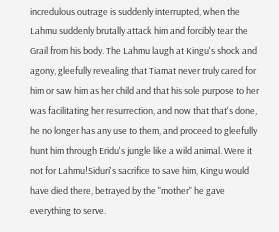incredulous outrage is suddenly interrupted, when the Lahmu suddenly brutally attack him and forcibly tear the Grail from his body. The Lahmu laugh at Kingu's shock and agony, gleefully revealing that Tiamat never truly cared for him or saw him as her child and that his sole purpose to her was facilitating her resurrection, and now that that's done, he no longer has any use to them, and proceed to gleefully hunt him through Eridu's jungle like a wild animal. Were it not for Lahmu!Siduri's sacrifice to save him, Kingu would have died there, betrayed by the "mother" he gave everything to serve.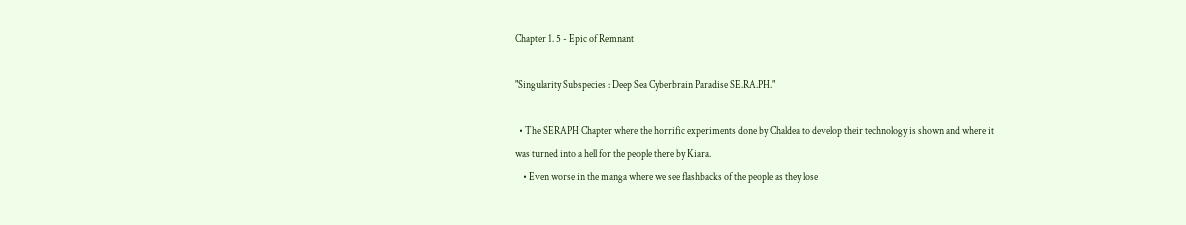Chapter 1. 5 - Epic of Remnant

"Singularity Subspecies : Deep Sea Cyberbrain Paradise SE.RA.PH."

  • The SERAPH Chapter where the horrific experiments done by Chaldea to develop their technology is shown and where it was turned into a hell for the people there by Kiara.
    • Even worse in the manga where we see flashbacks of the people as they lose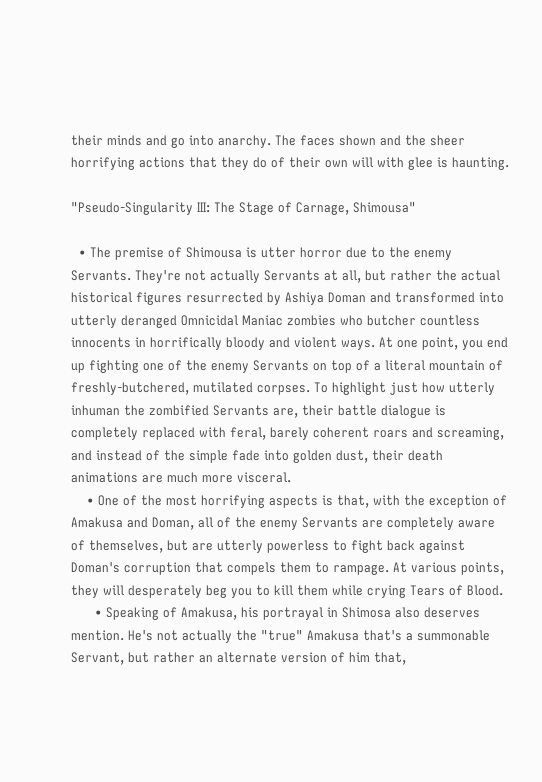their minds and go into anarchy. The faces shown and the sheer horrifying actions that they do of their own will with glee is haunting.

"Pseudo-Singularity III: The Stage of Carnage, Shimousa"

  • The premise of Shimousa is utter horror due to the enemy Servants. They're not actually Servants at all, but rather the actual historical figures resurrected by Ashiya Doman and transformed into utterly deranged Omnicidal Maniac zombies who butcher countless innocents in horrifically bloody and violent ways. At one point, you end up fighting one of the enemy Servants on top of a literal mountain of freshly-butchered, mutilated corpses. To highlight just how utterly inhuman the zombified Servants are, their battle dialogue is completely replaced with feral, barely coherent roars and screaming, and instead of the simple fade into golden dust, their death animations are much more visceral.
    • One of the most horrifying aspects is that, with the exception of Amakusa and Doman, all of the enemy Servants are completely aware of themselves, but are utterly powerless to fight back against Doman's corruption that compels them to rampage. At various points, they will desperately beg you to kill them while crying Tears of Blood.
      • Speaking of Amakusa, his portrayal in Shimosa also deserves mention. He's not actually the "true" Amakusa that's a summonable Servant, but rather an alternate version of him that,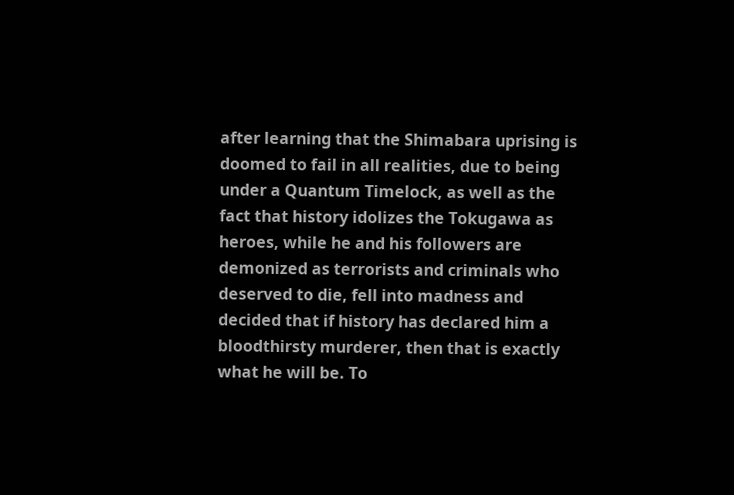after learning that the Shimabara uprising is doomed to fail in all realities, due to being under a Quantum Timelock, as well as the fact that history idolizes the Tokugawa as heroes, while he and his followers are demonized as terrorists and criminals who deserved to die, fell into madness and decided that if history has declared him a bloodthirsty murderer, then that is exactly what he will be. To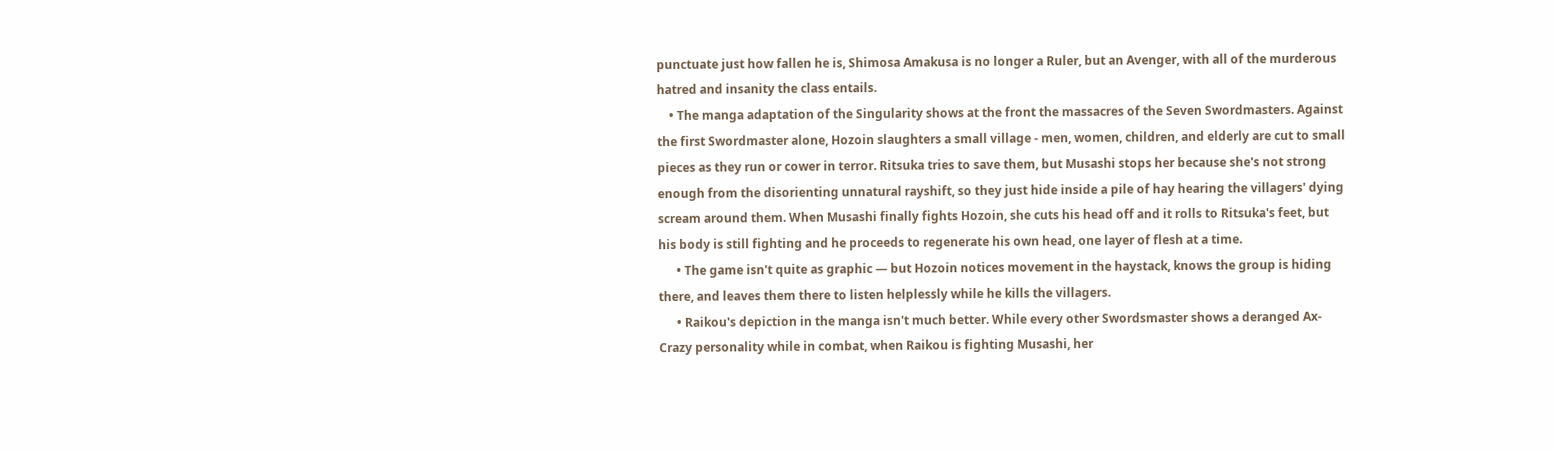punctuate just how fallen he is, Shimosa Amakusa is no longer a Ruler, but an Avenger, with all of the murderous hatred and insanity the class entails.
    • The manga adaptation of the Singularity shows at the front the massacres of the Seven Swordmasters. Against the first Swordmaster alone, Hozoin slaughters a small village - men, women, children, and elderly are cut to small pieces as they run or cower in terror. Ritsuka tries to save them, but Musashi stops her because she's not strong enough from the disorienting unnatural rayshift, so they just hide inside a pile of hay hearing the villagers' dying scream around them. When Musashi finally fights Hozoin, she cuts his head off and it rolls to Ritsuka's feet, but his body is still fighting and he proceeds to regenerate his own head, one layer of flesh at a time.
      • The game isn't quite as graphic — but Hozoin notices movement in the haystack, knows the group is hiding there, and leaves them there to listen helplessly while he kills the villagers.
      • Raikou's depiction in the manga isn't much better. While every other Swordsmaster shows a deranged Ax-Crazy personality while in combat, when Raikou is fighting Musashi, her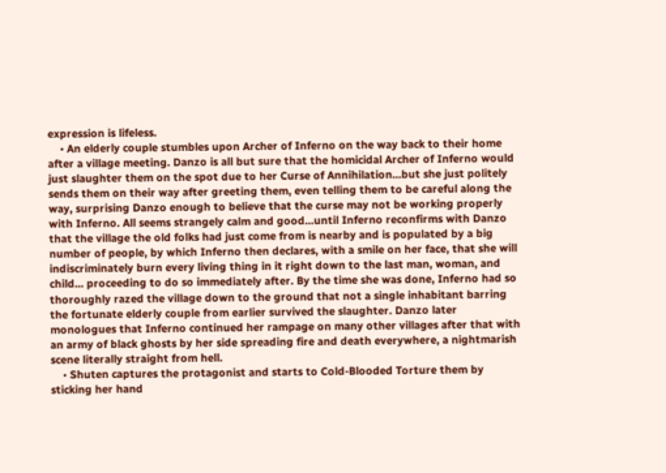expression is lifeless.
    • An elderly couple stumbles upon Archer of Inferno on the way back to their home after a village meeting. Danzo is all but sure that the homicidal Archer of Inferno would just slaughter them on the spot due to her Curse of Annihilation...but she just politely sends them on their way after greeting them, even telling them to be careful along the way, surprising Danzo enough to believe that the curse may not be working properly with Inferno. All seems strangely calm and good...until Inferno reconfirms with Danzo that the village the old folks had just come from is nearby and is populated by a big number of people, by which Inferno then declares, with a smile on her face, that she will indiscriminately burn every living thing in it right down to the last man, woman, and child... proceeding to do so immediately after. By the time she was done, Inferno had so thoroughly razed the village down to the ground that not a single inhabitant barring the fortunate elderly couple from earlier survived the slaughter. Danzo later monologues that Inferno continued her rampage on many other villages after that with an army of black ghosts by her side spreading fire and death everywhere, a nightmarish scene literally straight from hell.
    • Shuten captures the protagonist and starts to Cold-Blooded Torture them by sticking her hand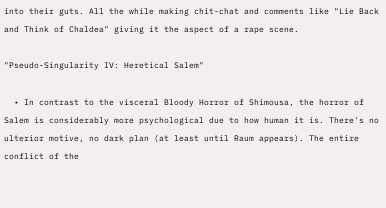into their guts. All the while making chit-chat and comments like "Lie Back and Think of Chaldea" giving it the aspect of a rape scene.

"Pseudo-Singularity IV: Heretical Salem"

  • In contrast to the visceral Bloody Horror of Shimousa, the horror of Salem is considerably more psychological due to how human it is. There's no ulterior motive, no dark plan (at least until Raum appears). The entire conflict of the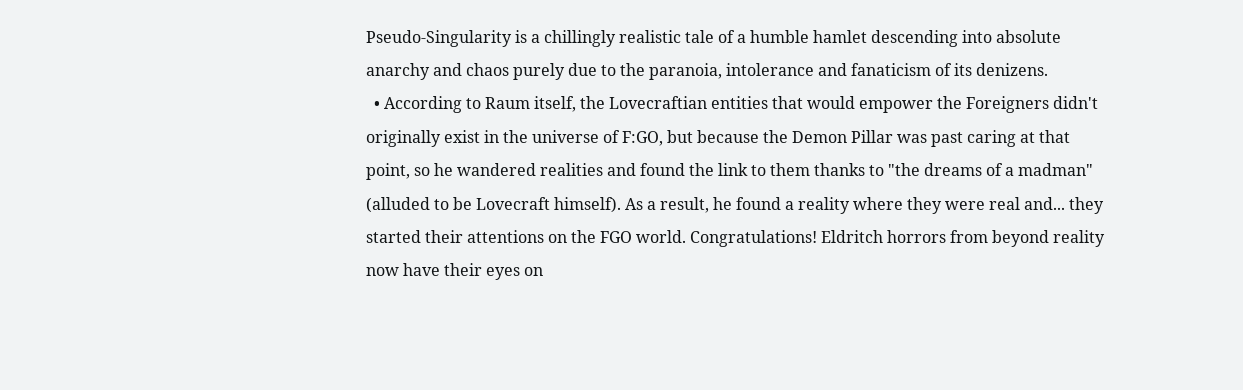Pseudo-Singularity is a chillingly realistic tale of a humble hamlet descending into absolute anarchy and chaos purely due to the paranoia, intolerance and fanaticism of its denizens.
  • According to Raum itself, the Lovecraftian entities that would empower the Foreigners didn't originally exist in the universe of F:GO, but because the Demon Pillar was past caring at that point, so he wandered realities and found the link to them thanks to "the dreams of a madman" (alluded to be Lovecraft himself). As a result, he found a reality where they were real and... they started their attentions on the FGO world. Congratulations! Eldritch horrors from beyond reality now have their eyes on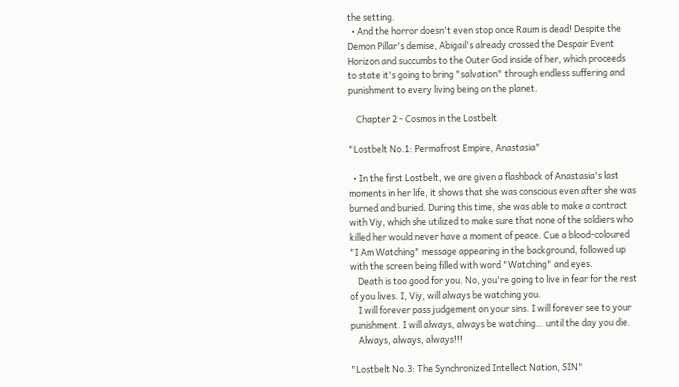the setting.
  • And the horror doesn't even stop once Raum is dead! Despite the Demon Pillar's demise, Abigail's already crossed the Despair Event Horizon and succumbs to the Outer God inside of her, which proceeds to state it's going to bring "salvation" through endless suffering and punishment to every living being on the planet.

    Chapter 2 - Cosmos in the Lostbelt

"Lostbelt No.1: Permafrost Empire, Anastasia"

  • In the first Lostbelt, we are given a flashback of Anastasia's last moments in her life, it shows that she was conscious even after she was burned and buried. During this time, she was able to make a contract with Viy, which she utilized to make sure that none of the soldiers who killed her would never have a moment of peace. Cue a blood-coloured "I Am Watching" message appearing in the background, followed up with the screen being filled with word "Watching" and eyes.
    Death is too good for you. No, you're going to live in fear for the rest of you lives. I, Viy, will always be watching you.
    I will forever pass judgement on your sins. I will forever see to your punishment. I will always, always be watching… until the day you die.
    Always, always, always!!!

"Lostbelt No.3: The Synchronized Intellect Nation, SIN"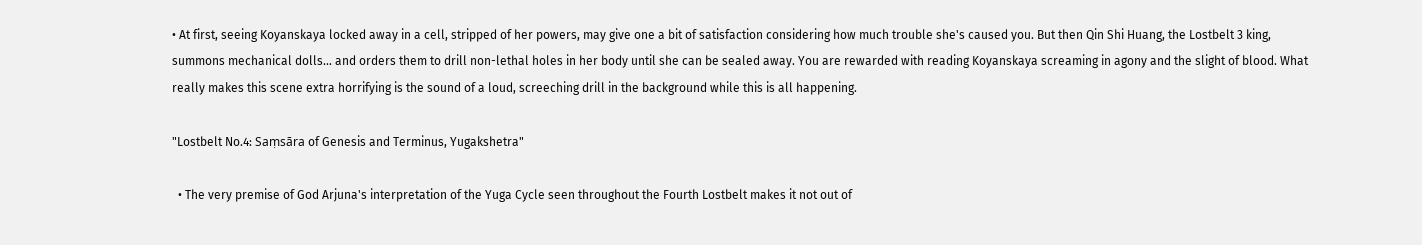• At first, seeing Koyanskaya locked away in a cell, stripped of her powers, may give one a bit of satisfaction considering how much trouble she's caused you. But then Qin Shi Huang, the Lostbelt 3 king, summons mechanical dolls... and orders them to drill non-lethal holes in her body until she can be sealed away. You are rewarded with reading Koyanskaya screaming in agony and the slight of blood. What really makes this scene extra horrifying is the sound of a loud, screeching drill in the background while this is all happening.

"Lostbelt No.4: Saṃsāra of Genesis and Terminus, Yugakshetra"

  • The very premise of God Arjuna's interpretation of the Yuga Cycle seen throughout the Fourth Lostbelt makes it not out of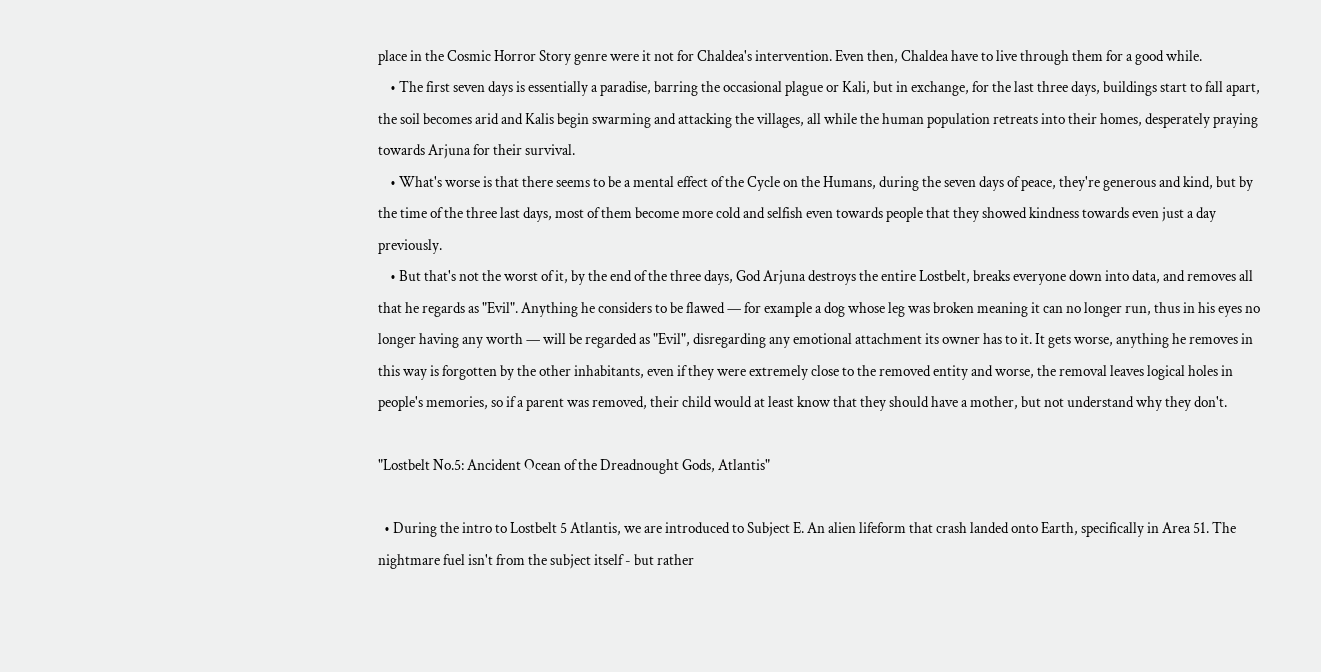place in the Cosmic Horror Story genre were it not for Chaldea's intervention. Even then, Chaldea have to live through them for a good while.
    • The first seven days is essentially a paradise, barring the occasional plague or Kali, but in exchange, for the last three days, buildings start to fall apart, the soil becomes arid and Kalis begin swarming and attacking the villages, all while the human population retreats into their homes, desperately praying towards Arjuna for their survival.
    • What's worse is that there seems to be a mental effect of the Cycle on the Humans, during the seven days of peace, they're generous and kind, but by the time of the three last days, most of them become more cold and selfish even towards people that they showed kindness towards even just a day previously.
    • But that's not the worst of it, by the end of the three days, God Arjuna destroys the entire Lostbelt, breaks everyone down into data, and removes all that he regards as "Evil". Anything he considers to be flawed — for example a dog whose leg was broken meaning it can no longer run, thus in his eyes no longer having any worth — will be regarded as "Evil", disregarding any emotional attachment its owner has to it. It gets worse, anything he removes in this way is forgotten by the other inhabitants, even if they were extremely close to the removed entity and worse, the removal leaves logical holes in people's memories, so if a parent was removed, their child would at least know that they should have a mother, but not understand why they don't.

"Lostbelt No.5: Ancident Ocean of the Dreadnought Gods, Atlantis"

  • During the intro to Lostbelt 5 Atlantis, we are introduced to Subject E. An alien lifeform that crash landed onto Earth, specifically in Area 51. The nightmare fuel isn't from the subject itself - but rather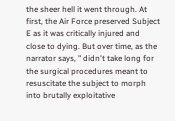the sheer hell it went through. At first, the Air Force preserved Subject E as it was critically injured and close to dying. But over time, as the narrator says, " didn't take long for the surgical procedures meant to resuscitate the subject to morph into brutally exploitative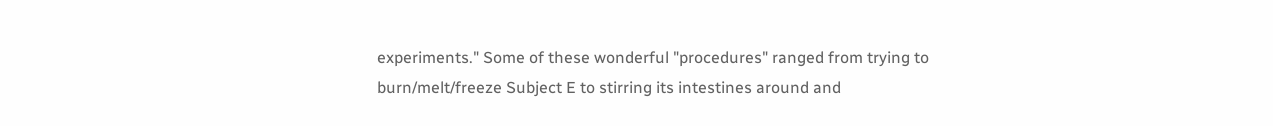experiments." Some of these wonderful "procedures" ranged from trying to burn/melt/freeze Subject E to stirring its intestines around and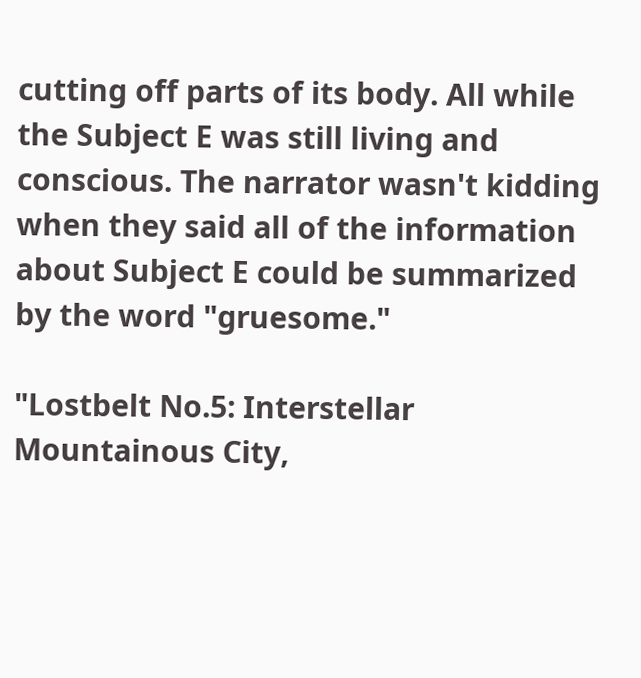cutting off parts of its body. All while the Subject E was still living and conscious. The narrator wasn't kidding when they said all of the information about Subject E could be summarized by the word "gruesome."

"Lostbelt No.5: Interstellar Mountainous City,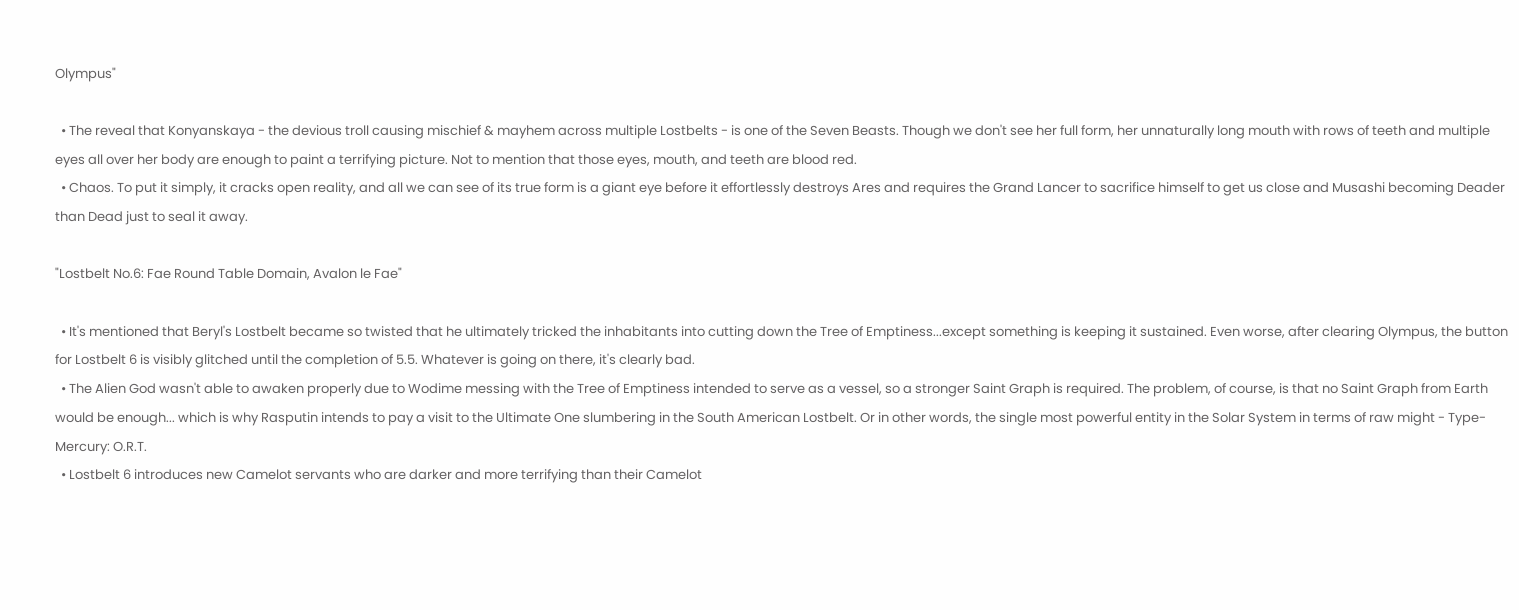Olympus"

  • The reveal that Konyanskaya - the devious troll causing mischief & mayhem across multiple Lostbelts - is one of the Seven Beasts. Though we don't see her full form, her unnaturally long mouth with rows of teeth and multiple eyes all over her body are enough to paint a terrifying picture. Not to mention that those eyes, mouth, and teeth are blood red.
  • Chaos. To put it simply, it cracks open reality, and all we can see of its true form is a giant eye before it effortlessly destroys Ares and requires the Grand Lancer to sacrifice himself to get us close and Musashi becoming Deader than Dead just to seal it away.

"Lostbelt No.6: Fae Round Table Domain, Avalon le Fae"

  • It's mentioned that Beryl's Lostbelt became so twisted that he ultimately tricked the inhabitants into cutting down the Tree of Emptiness...except something is keeping it sustained. Even worse, after clearing Olympus, the button for Lostbelt 6 is visibly glitched until the completion of 5.5. Whatever is going on there, it's clearly bad.
  • The Alien God wasn't able to awaken properly due to Wodime messing with the Tree of Emptiness intended to serve as a vessel, so a stronger Saint Graph is required. The problem, of course, is that no Saint Graph from Earth would be enough... which is why Rasputin intends to pay a visit to the Ultimate One slumbering in the South American Lostbelt. Or in other words, the single most powerful entity in the Solar System in terms of raw might - Type-Mercury: O.R.T.
  • Lostbelt 6 introduces new Camelot servants who are darker and more terrifying than their Camelot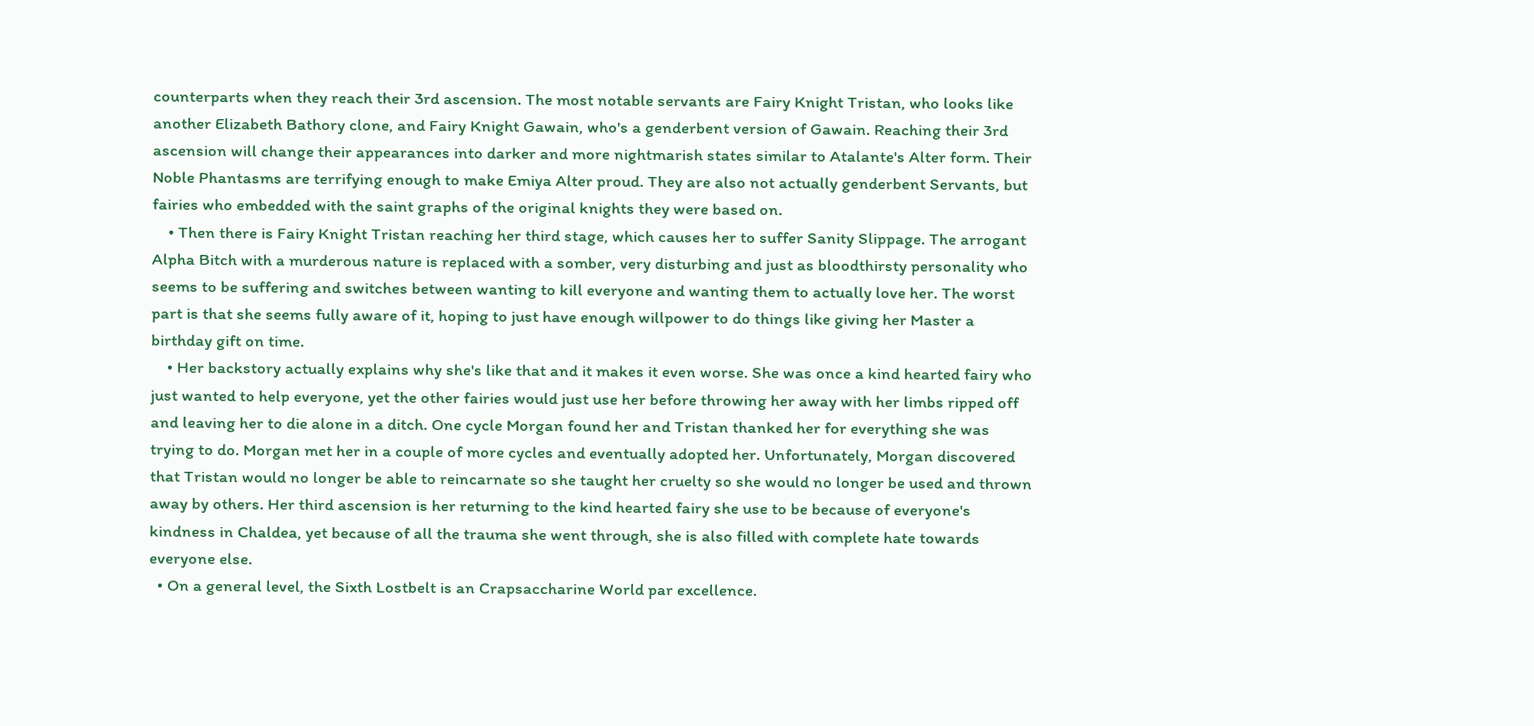counterparts when they reach their 3rd ascension. The most notable servants are Fairy Knight Tristan, who looks like another Elizabeth Bathory clone, and Fairy Knight Gawain, who's a genderbent version of Gawain. Reaching their 3rd ascension will change their appearances into darker and more nightmarish states similar to Atalante's Alter form. Their Noble Phantasms are terrifying enough to make Emiya Alter proud. They are also not actually genderbent Servants, but fairies who embedded with the saint graphs of the original knights they were based on.
    • Then there is Fairy Knight Tristan reaching her third stage, which causes her to suffer Sanity Slippage. The arrogant Alpha Bitch with a murderous nature is replaced with a somber, very disturbing and just as bloodthirsty personality who seems to be suffering and switches between wanting to kill everyone and wanting them to actually love her. The worst part is that she seems fully aware of it, hoping to just have enough willpower to do things like giving her Master a birthday gift on time.
    • Her backstory actually explains why she's like that and it makes it even worse. She was once a kind hearted fairy who just wanted to help everyone, yet the other fairies would just use her before throwing her away with her limbs ripped off and leaving her to die alone in a ditch. One cycle Morgan found her and Tristan thanked her for everything she was trying to do. Morgan met her in a couple of more cycles and eventually adopted her. Unfortunately, Morgan discovered that Tristan would no longer be able to reincarnate so she taught her cruelty so she would no longer be used and thrown away by others. Her third ascension is her returning to the kind hearted fairy she use to be because of everyone's kindness in Chaldea, yet because of all the trauma she went through, she is also filled with complete hate towards everyone else.
  • On a general level, the Sixth Lostbelt is an Crapsaccharine World par excellence.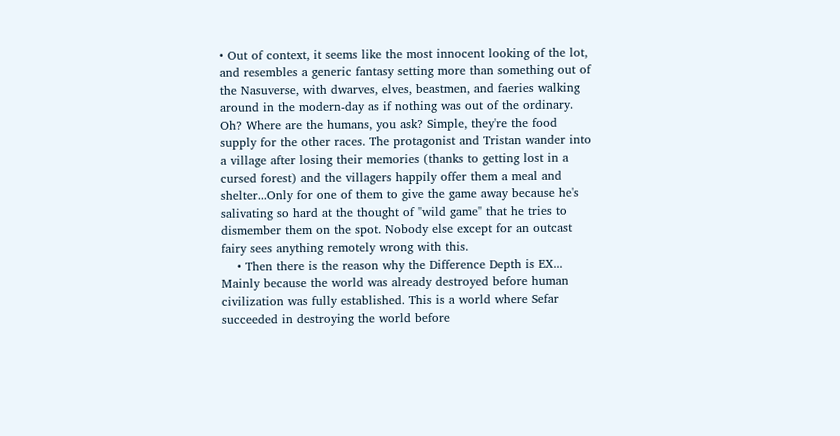• Out of context, it seems like the most innocent looking of the lot, and resembles a generic fantasy setting more than something out of the Nasuverse, with dwarves, elves, beastmen, and faeries walking around in the modern-day as if nothing was out of the ordinary. Oh? Where are the humans, you ask? Simple, they're the food supply for the other races. The protagonist and Tristan wander into a village after losing their memories (thanks to getting lost in a cursed forest) and the villagers happily offer them a meal and shelter...Only for one of them to give the game away because he's salivating so hard at the thought of "wild game" that he tries to dismember them on the spot. Nobody else except for an outcast fairy sees anything remotely wrong with this.
    • Then there is the reason why the Difference Depth is EX... Mainly because the world was already destroyed before human civilization was fully established. This is a world where Sefar succeeded in destroying the world before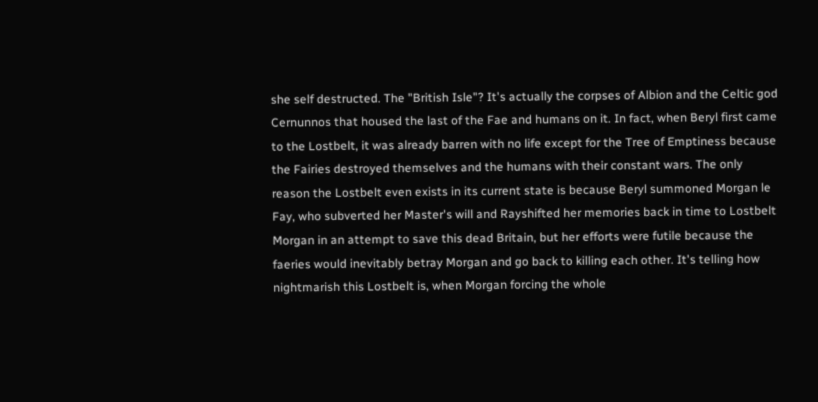she self destructed. The "British Isle"? It's actually the corpses of Albion and the Celtic god Cernunnos that housed the last of the Fae and humans on it. In fact, when Beryl first came to the Lostbelt, it was already barren with no life except for the Tree of Emptiness because the Fairies destroyed themselves and the humans with their constant wars. The only reason the Lostbelt even exists in its current state is because Beryl summoned Morgan le Fay, who subverted her Master's will and Rayshifted her memories back in time to Lostbelt Morgan in an attempt to save this dead Britain, but her efforts were futile because the faeries would inevitably betray Morgan and go back to killing each other. It's telling how nightmarish this Lostbelt is, when Morgan forcing the whole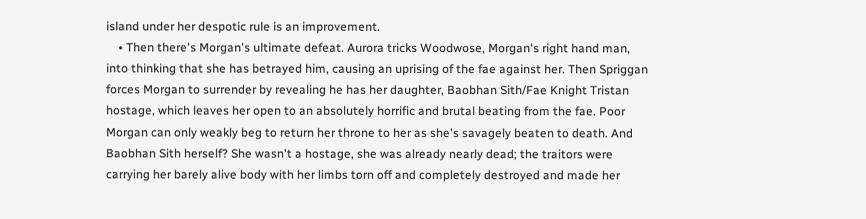island under her despotic rule is an improvement.
    • Then there's Morgan's ultimate defeat. Aurora tricks Woodwose, Morgan's right hand man, into thinking that she has betrayed him, causing an uprising of the fae against her. Then Spriggan forces Morgan to surrender by revealing he has her daughter, Baobhan Sith/Fae Knight Tristan hostage, which leaves her open to an absolutely horrific and brutal beating from the fae. Poor Morgan can only weakly beg to return her throne to her as she's savagely beaten to death. And Baobhan Sith herself? She wasn't a hostage, she was already nearly dead; the traitors were carrying her barely alive body with her limbs torn off and completely destroyed and made her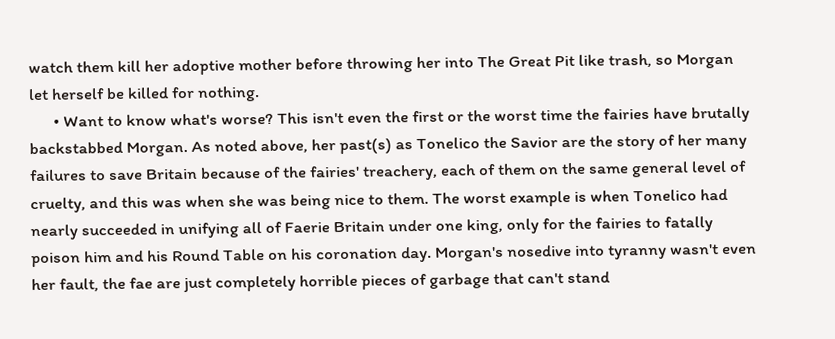watch them kill her adoptive mother before throwing her into The Great Pit like trash, so Morgan let herself be killed for nothing.
      • Want to know what's worse? This isn't even the first or the worst time the fairies have brutally backstabbed Morgan. As noted above, her past(s) as Tonelico the Savior are the story of her many failures to save Britain because of the fairies' treachery, each of them on the same general level of cruelty, and this was when she was being nice to them. The worst example is when Tonelico had nearly succeeded in unifying all of Faerie Britain under one king, only for the fairies to fatally poison him and his Round Table on his coronation day. Morgan's nosedive into tyranny wasn't even her fault, the fae are just completely horrible pieces of garbage that can't stand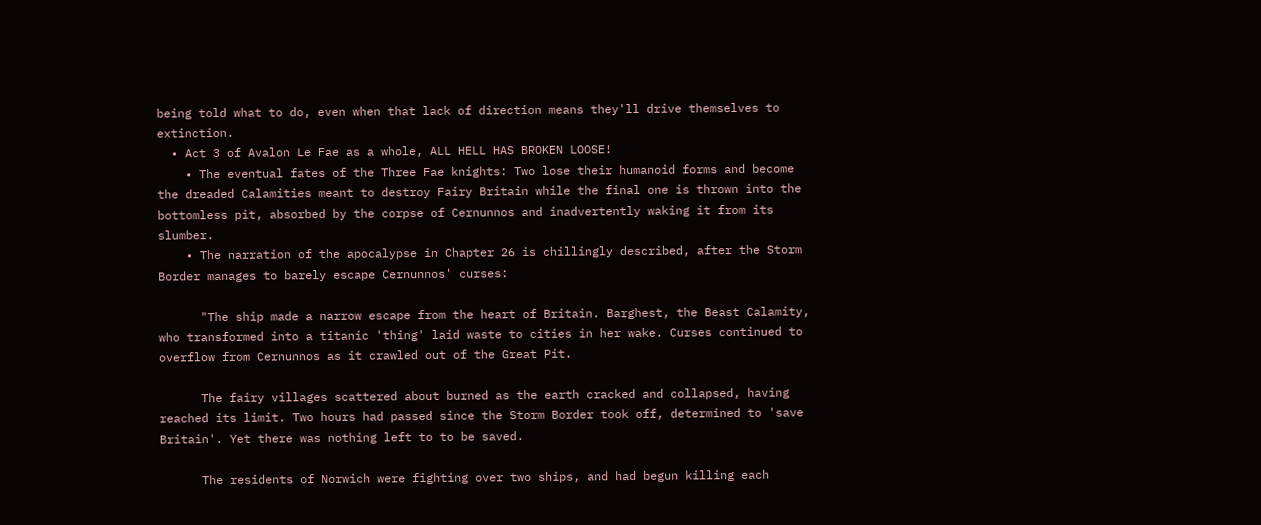being told what to do, even when that lack of direction means they'll drive themselves to extinction.
  • Act 3 of Avalon Le Fae as a whole, ALL HELL HAS BROKEN LOOSE!
    • The eventual fates of the Three Fae knights: Two lose their humanoid forms and become the dreaded Calamities meant to destroy Fairy Britain while the final one is thrown into the bottomless pit, absorbed by the corpse of Cernunnos and inadvertently waking it from its slumber.
    • The narration of the apocalypse in Chapter 26 is chillingly described, after the Storm Border manages to barely escape Cernunnos' curses:

      "The ship made a narrow escape from the heart of Britain. Barghest, the Beast Calamity, who transformed into a titanic 'thing' laid waste to cities in her wake. Curses continued to overflow from Cernunnos as it crawled out of the Great Pit.

      The fairy villages scattered about burned as the earth cracked and collapsed, having reached its limit. Two hours had passed since the Storm Border took off, determined to 'save Britain'. Yet there was nothing left to to be saved.

      The residents of Norwich were fighting over two ships, and had begun killing each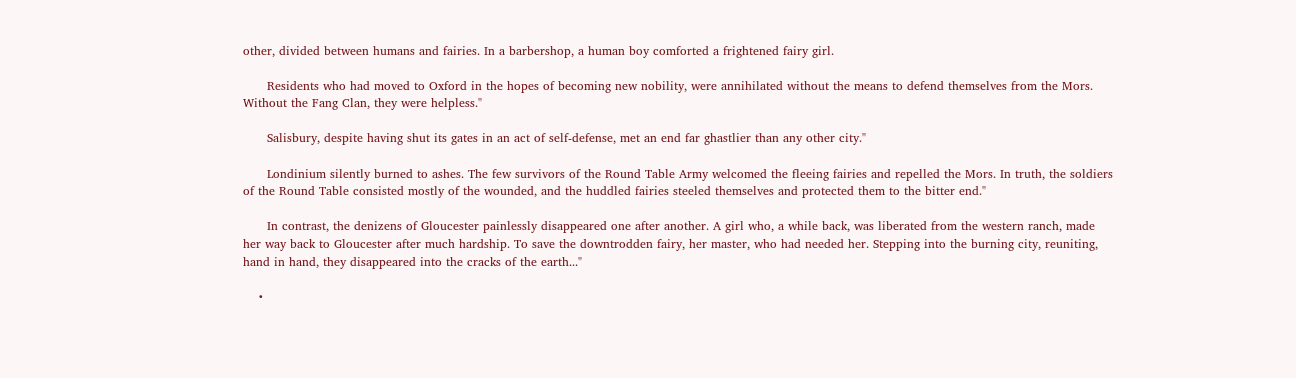other, divided between humans and fairies. In a barbershop, a human boy comforted a frightened fairy girl.

      Residents who had moved to Oxford in the hopes of becoming new nobility, were annihilated without the means to defend themselves from the Mors. Without the Fang Clan, they were helpless."

      Salisbury, despite having shut its gates in an act of self-defense, met an end far ghastlier than any other city."

      Londinium silently burned to ashes. The few survivors of the Round Table Army welcomed the fleeing fairies and repelled the Mors. In truth, the soldiers of the Round Table consisted mostly of the wounded, and the huddled fairies steeled themselves and protected them to the bitter end."

      In contrast, the denizens of Gloucester painlessly disappeared one after another. A girl who, a while back, was liberated from the western ranch, made her way back to Gloucester after much hardship. To save the downtrodden fairy, her master, who had needed her. Stepping into the burning city, reuniting, hand in hand, they disappeared into the cracks of the earth..."

    •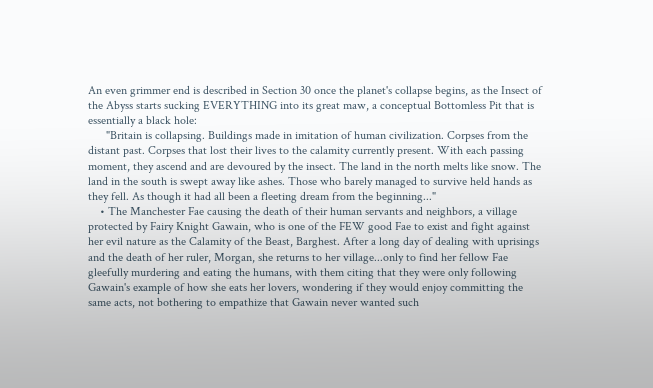An even grimmer end is described in Section 30 once the planet's collapse begins, as the Insect of the Abyss starts sucking EVERYTHING into its great maw, a conceptual Bottomless Pit that is essentially a black hole:
      "Britain is collapsing. Buildings made in imitation of human civilization. Corpses from the distant past. Corpses that lost their lives to the calamity currently present. With each passing moment, they ascend and are devoured by the insect. The land in the north melts like snow. The land in the south is swept away like ashes. Those who barely managed to survive held hands as they fell. As though it had all been a fleeting dream from the beginning..."
    • The Manchester Fae causing the death of their human servants and neighbors, a village protected by Fairy Knight Gawain, who is one of the FEW good Fae to exist and fight against her evil nature as the Calamity of the Beast, Barghest. After a long day of dealing with uprisings and the death of her ruler, Morgan, she returns to her village...only to find her fellow Fae gleefully murdering and eating the humans, with them citing that they were only following Gawain's example of how she eats her lovers, wondering if they would enjoy committing the same acts, not bothering to empathize that Gawain never wanted such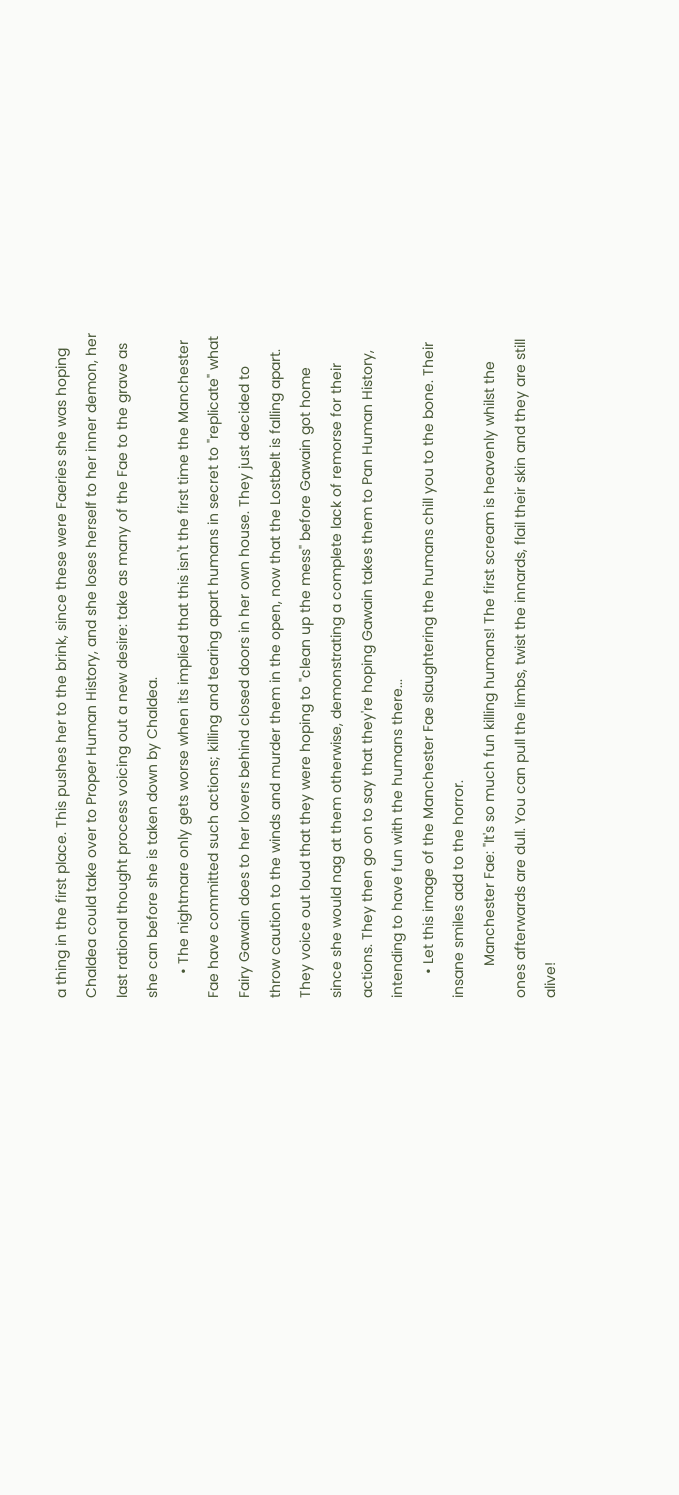a thing in the first place. This pushes her to the brink, since these were Faeries she was hoping Chaldea could take over to Proper Human History, and she loses herself to her inner demon, her last rational thought process voicing out a new desire: take as many of the Fae to the grave as she can before she is taken down by Chaldea.
      • The nightmare only gets worse when its implied that this isn't the first time the Manchester Fae have committed such actions; killing and tearing apart humans in secret to "replicate" what Fairy Gawain does to her lovers behind closed doors in her own house. They just decided to throw caution to the winds and murder them in the open, now that the Lostbelt is falling apart. They voice out loud that they were hoping to "clean up the mess" before Gawain got home since she would nag at them otherwise, demonstrating a complete lack of remorse for their actions. They then go on to say that they're hoping Gawain takes them to Pan Human History, intending to have fun with the humans there...
      • Let this image of the Manchester Fae slaughtering the humans chill you to the bone. Their insane smiles add to the horror.
        Manchester Fae: "It's so much fun killing humans! The first scream is heavenly whilst the ones afterwards are dull. You can pull the limbs, twist the innards, flail their skin and they are still alive!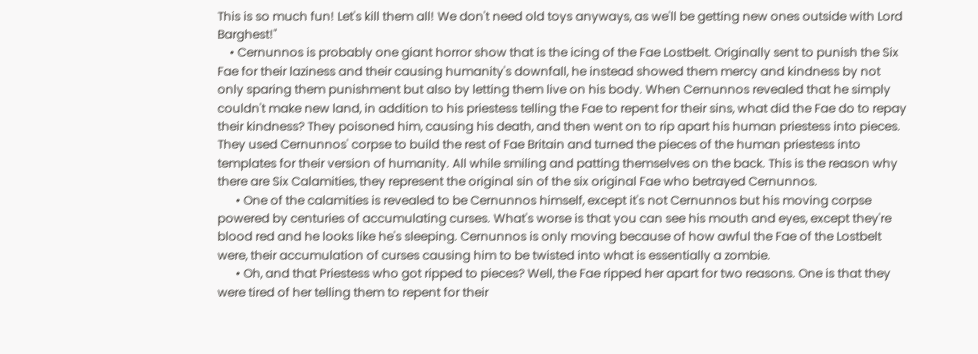This is so much fun! Let's kill them all! We don't need old toys anyways, as we'll be getting new ones outside with Lord Barghest!"
    • Cernunnos is probably one giant horror show that is the icing of the Fae Lostbelt. Originally sent to punish the Six Fae for their laziness and their causing humanity's downfall, he instead showed them mercy and kindness by not only sparing them punishment but also by letting them live on his body. When Cernunnos revealed that he simply couldn't make new land, in addition to his priestess telling the Fae to repent for their sins, what did the Fae do to repay their kindness? They poisoned him, causing his death, and then went on to rip apart his human priestess into pieces. They used Cernunnos' corpse to build the rest of Fae Britain and turned the pieces of the human priestess into templates for their version of humanity. All while smiling and patting themselves on the back. This is the reason why there are Six Calamities, they represent the original sin of the six original Fae who betrayed Cernunnos.
      • One of the calamities is revealed to be Cernunnos himself, except it's not Cernunnos but his moving corpse powered by centuries of accumulating curses. What's worse is that you can see his mouth and eyes, except they're blood red and he looks like he's sleeping. Cernunnos is only moving because of how awful the Fae of the Lostbelt were, their accumulation of curses causing him to be twisted into what is essentially a zombie.
      • Oh, and that Priestess who got ripped to pieces? Well, the Fae ripped her apart for two reasons. One is that they were tired of her telling them to repent for their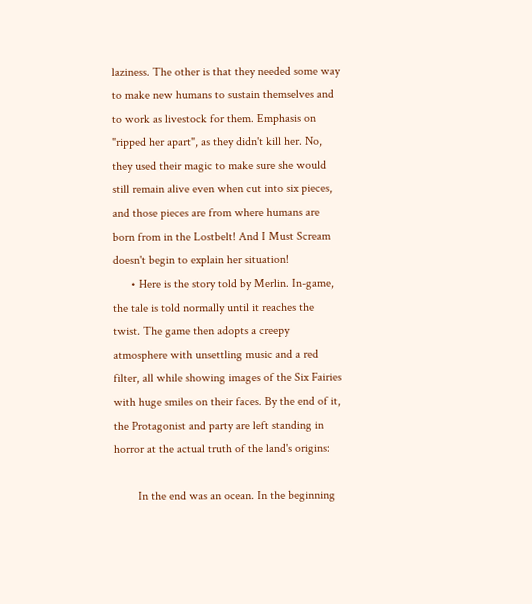laziness. The other is that they needed some way to make new humans to sustain themselves and to work as livestock for them. Emphasis on "ripped her apart", as they didn't kill her. No, they used their magic to make sure she would still remain alive even when cut into six pieces, and those pieces are from where humans are born from in the Lostbelt! And I Must Scream doesn't begin to explain her situation!
      • Here is the story told by Merlin. In-game, the tale is told normally until it reaches the twist. The game then adopts a creepy atmosphere with unsettling music and a red filter, all while showing images of the Six Fairies with huge smiles on their faces. By the end of it, the Protagonist and party are left standing in horror at the actual truth of the land's origins:

        In the end was an ocean. In the beginning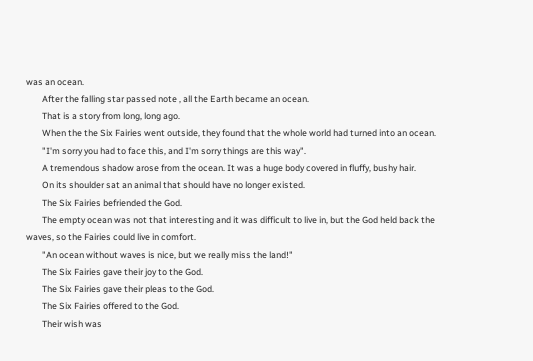was an ocean.
        After the falling star passed note , all the Earth became an ocean.
        That is a story from long, long ago.
        When the the Six Fairies went outside, they found that the whole world had turned into an ocean.
        "I'm sorry you had to face this, and I'm sorry things are this way".
        A tremendous shadow arose from the ocean. It was a huge body covered in fluffy, bushy hair.
        On its shoulder sat an animal that should have no longer existed.
        The Six Fairies befriended the God.
        The empty ocean was not that interesting and it was difficult to live in, but the God held back the waves, so the Fairies could live in comfort.
        "An ocean without waves is nice, but we really miss the land!"
        The Six Fairies gave their joy to the God.
        The Six Fairies gave their pleas to the God.
        The Six Fairies offered to the God.
        Their wish was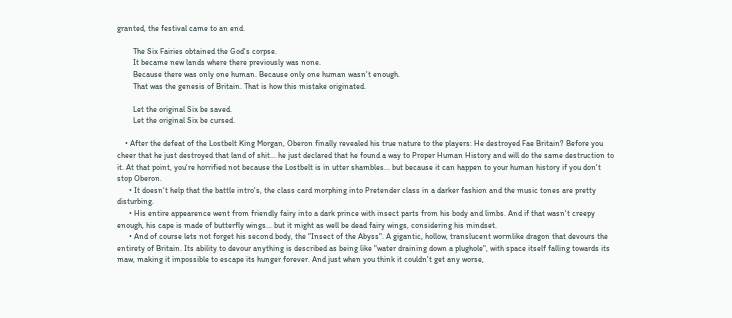granted, the festival came to an end.

        The Six Fairies obtained the God's corpse.
        It became new lands where there previously was none.
        Because there was only one human. Because only one human wasn't enough.
        That was the genesis of Britain. That is how this mistake originated.

        Let the original Six be saved.
        Let the original Six be cursed.

    • After the defeat of the Lostbelt King Morgan, Oberon finally revealed his true nature to the players: He destroyed Fae Britain? Before you cheer that he just destroyed that land of shit... he just declared that he found a way to Proper Human History and will do the same destruction to it. At that point, you're horrified not because the Lostbelt is in utter shambles... but because it can happen to your human history if you don't stop Oberon.
      • It doesn't help that the battle intro's, the class card morphing into Pretender class in a darker fashion and the music tones are pretty disturbing.
      • His entire appearence went from friendly fairy into a dark prince with insect parts from his body and limbs. And if that wasn't creepy enough, his cape is made of butterfly wings... but it might as well be dead fairy wings, considering his mindset.
      • And of course lets not forget his second body, the "Insect of the Abyss". A gigantic, hollow, translucent wormlike dragon that devours the entirety of Britain. Its ability to devour anything is described as being like "water draining down a plughole", with space itself falling towards its maw, making it impossible to escape its hunger forever. And just when you think it couldn't get any worse,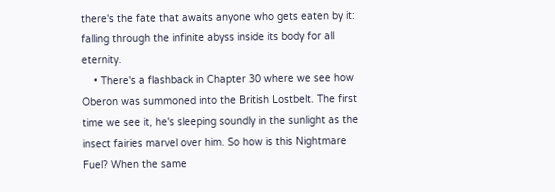there's the fate that awaits anyone who gets eaten by it: falling through the infinite abyss inside its body for all eternity.
    • There's a flashback in Chapter 30 where we see how Oberon was summoned into the British Lostbelt. The first time we see it, he's sleeping soundly in the sunlight as the insect fairies marvel over him. So how is this Nightmare Fuel? When the same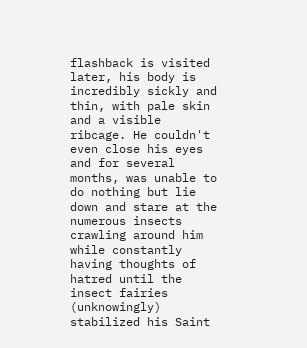flashback is visited later, his body is incredibly sickly and thin, with pale skin and a visible ribcage. He couldn't even close his eyes and for several months, was unable to do nothing but lie down and stare at the numerous insects crawling around him while constantly having thoughts of hatred until the insect fairies (unknowingly) stabilized his Saint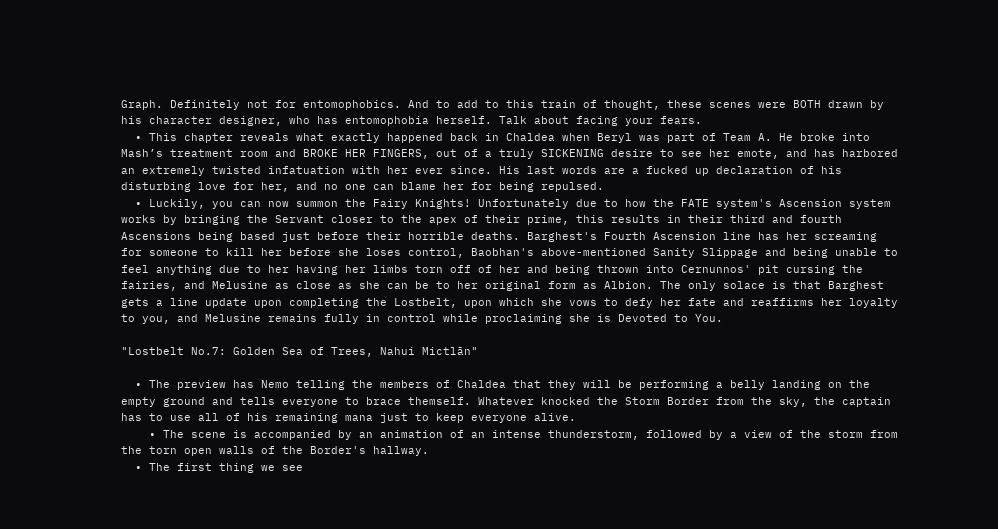Graph. Definitely not for entomophobics. And to add to this train of thought, these scenes were BOTH drawn by his character designer, who has entomophobia herself. Talk about facing your fears.
  • This chapter reveals what exactly happened back in Chaldea when Beryl was part of Team A. He broke into Mash’s treatment room and BROKE HER FINGERS, out of a truly SICKENING desire to see her emote, and has harbored an extremely twisted infatuation with her ever since. His last words are a fucked up declaration of his disturbing love for her, and no one can blame her for being repulsed.
  • Luckily, you can now summon the Fairy Knights! Unfortunately due to how the FATE system's Ascension system works by bringing the Servant closer to the apex of their prime, this results in their third and fourth Ascensions being based just before their horrible deaths. Barghest's Fourth Ascension line has her screaming for someone to kill her before she loses control, Baobhan's above-mentioned Sanity Slippage and being unable to feel anything due to her having her limbs torn off of her and being thrown into Cernunnos' pit cursing the fairies, and Melusine as close as she can be to her original form as Albion. The only solace is that Barghest gets a line update upon completing the Lostbelt, upon which she vows to defy her fate and reaffirms her loyalty to you, and Melusine remains fully in control while proclaiming she is Devoted to You.

"Lostbelt No.7: Golden Sea of Trees, Nahui Mictlān"

  • The preview has Nemo telling the members of Chaldea that they will be performing a belly landing on the empty ground and tells everyone to brace themself. Whatever knocked the Storm Border from the sky, the captain has to use all of his remaining mana just to keep everyone alive.
    • The scene is accompanied by an animation of an intense thunderstorm, followed by a view of the storm from the torn open walls of the Border's hallway.
  • The first thing we see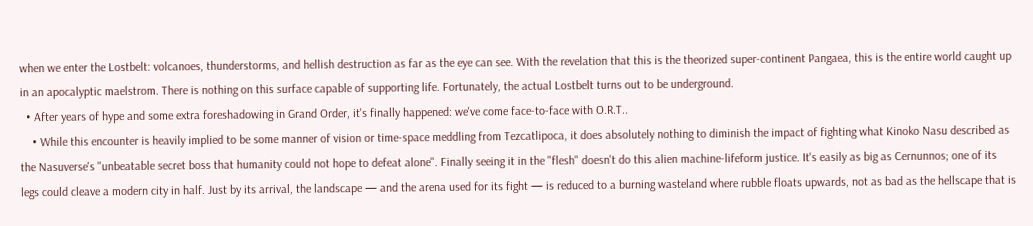when we enter the Lostbelt: volcanoes, thunderstorms, and hellish destruction as far as the eye can see. With the revelation that this is the theorized super-continent Pangaea, this is the entire world caught up in an apocalyptic maelstrom. There is nothing on this surface capable of supporting life. Fortunately, the actual Lostbelt turns out to be underground.
  • After years of hype and some extra foreshadowing in Grand Order, it's finally happened: we've come face-to-face with O.R.T..
    • While this encounter is heavily implied to be some manner of vision or time-space meddling from Tezcatlipoca, it does absolutely nothing to diminish the impact of fighting what Kinoko Nasu described as the Nasuverse's "unbeatable secret boss that humanity could not hope to defeat alone". Finally seeing it in the "flesh" doesn't do this alien machine-lifeform justice. It's easily as big as Cernunnos; one of its legs could cleave a modern city in half. Just by its arrival, the landscape — and the arena used for its fight — is reduced to a burning wasteland where rubble floats upwards, not as bad as the hellscape that is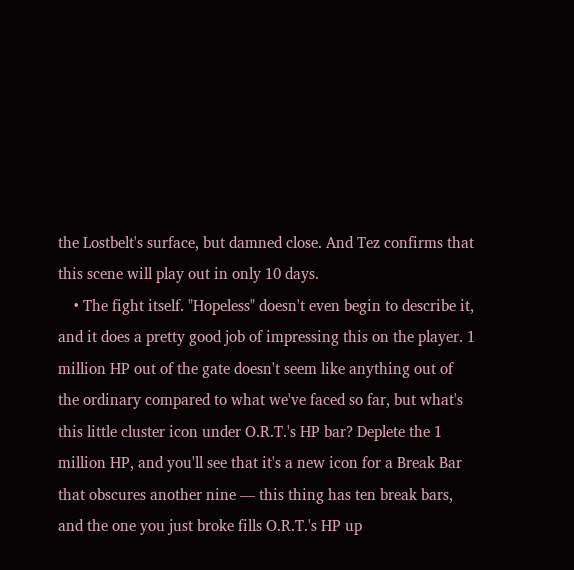the Lostbelt's surface, but damned close. And Tez confirms that this scene will play out in only 10 days.
    • The fight itself. "Hopeless" doesn't even begin to describe it, and it does a pretty good job of impressing this on the player. 1 million HP out of the gate doesn't seem like anything out of the ordinary compared to what we've faced so far, but what's this little cluster icon under O.R.T.'s HP bar? Deplete the 1 million HP, and you'll see that it's a new icon for a Break Bar that obscures another nine — this thing has ten break bars, and the one you just broke fills O.R.T.'s HP up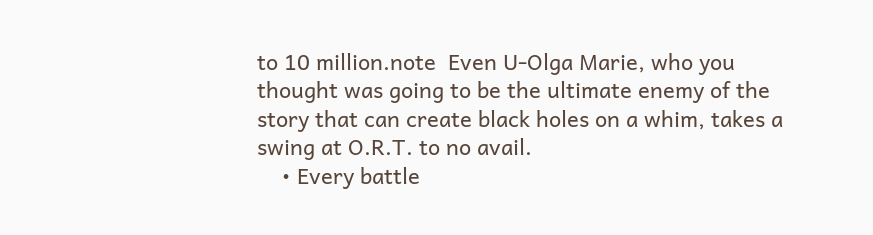to 10 million.note  Even U-Olga Marie, who you thought was going to be the ultimate enemy of the story that can create black holes on a whim, takes a swing at O.R.T. to no avail.
    • Every battle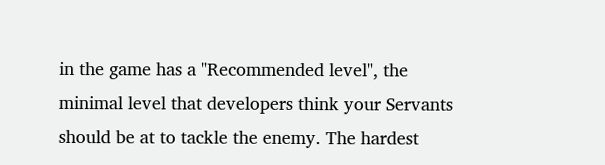in the game has a "Recommended level", the minimal level that developers think your Servants should be at to tackle the enemy. The hardest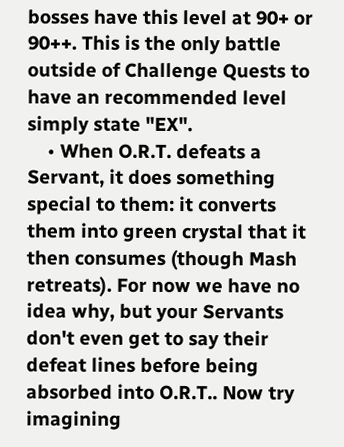bosses have this level at 90+ or 90++. This is the only battle outside of Challenge Quests to have an recommended level simply state "EX".
    • When O.R.T. defeats a Servant, it does something special to them: it converts them into green crystal that it then consumes (though Mash retreats). For now we have no idea why, but your Servants don't even get to say their defeat lines before being absorbed into O.R.T.. Now try imagining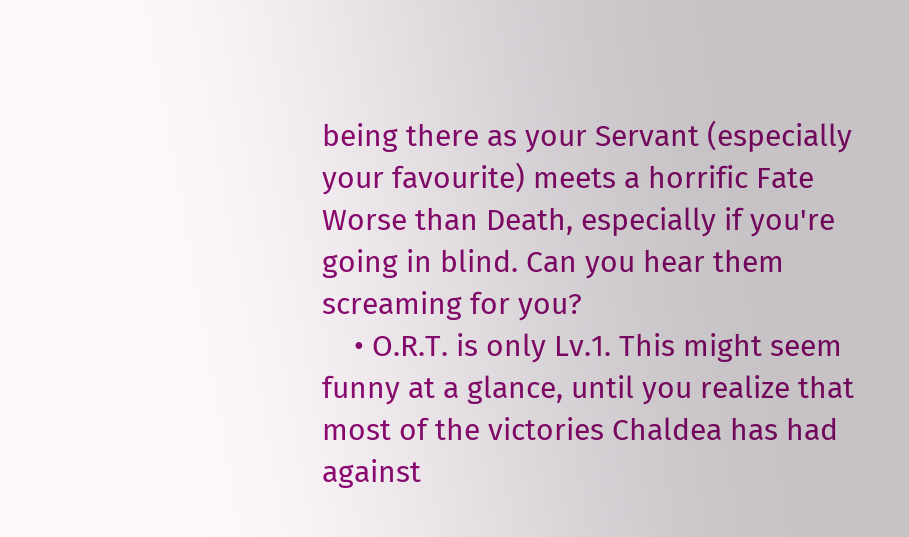being there as your Servant (especially your favourite) meets a horrific Fate Worse than Death, especially if you're going in blind. Can you hear them screaming for you?
    • O.R.T. is only Lv.1. This might seem funny at a glance, until you realize that most of the victories Chaldea has had against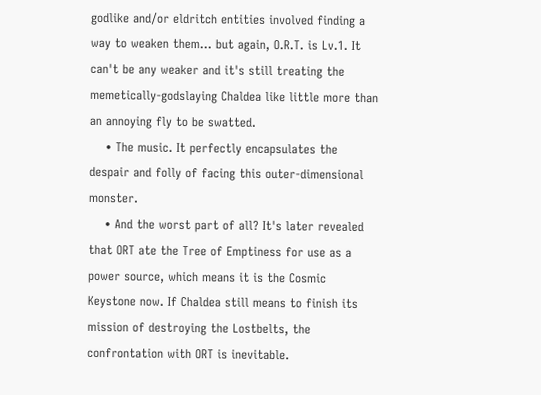godlike and/or eldritch entities involved finding a way to weaken them... but again, O.R.T. is Lv.1. It can't be any weaker and it's still treating the memetically-godslaying Chaldea like little more than an annoying fly to be swatted.
    • The music. It perfectly encapsulates the despair and folly of facing this outer-dimensional monster.
    • And the worst part of all? It's later revealed that ORT ate the Tree of Emptiness for use as a power source, which means it is the Cosmic Keystone now. If Chaldea still means to finish its mission of destroying the Lostbelts, the confrontation with ORT is inevitable.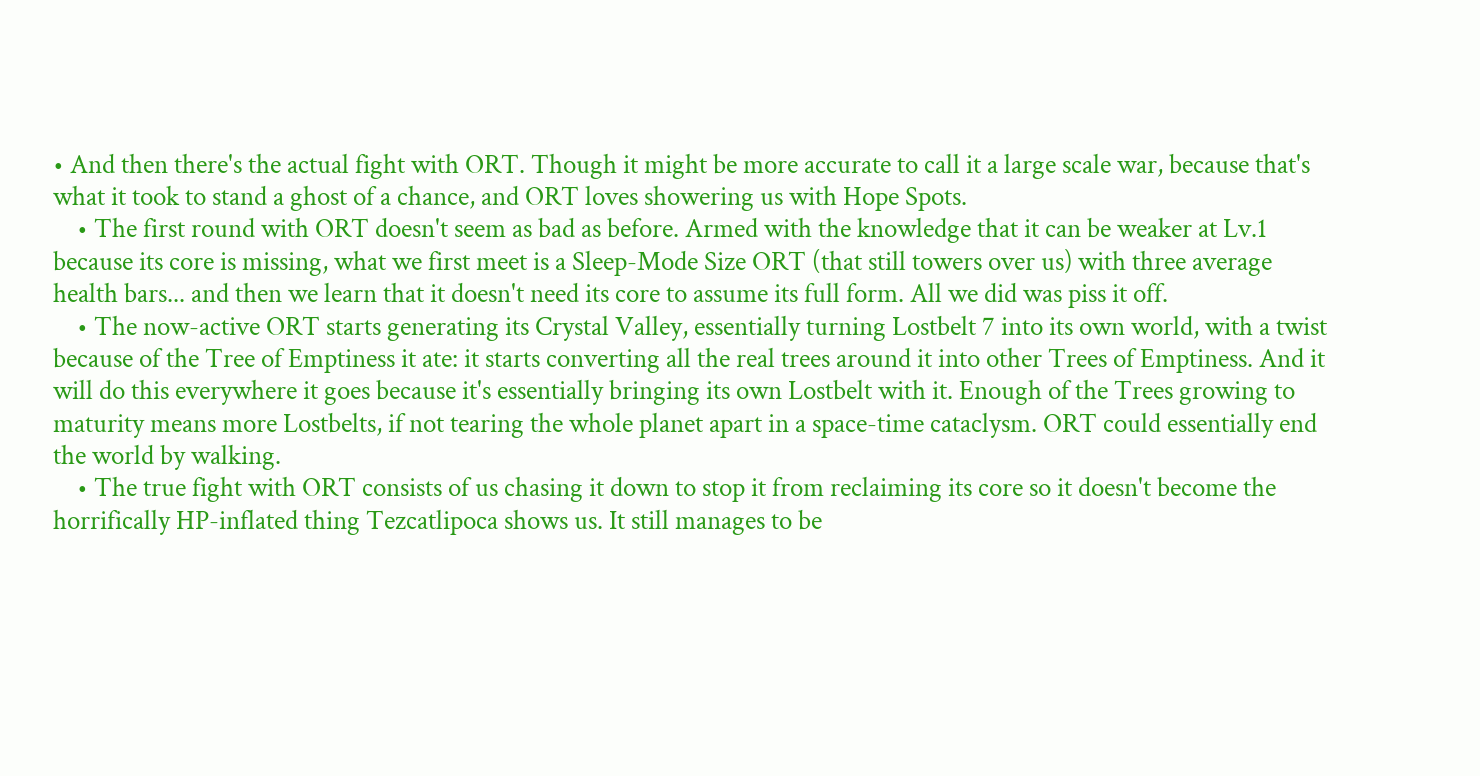• And then there's the actual fight with ORT. Though it might be more accurate to call it a large scale war, because that's what it took to stand a ghost of a chance, and ORT loves showering us with Hope Spots.
    • The first round with ORT doesn't seem as bad as before. Armed with the knowledge that it can be weaker at Lv.1 because its core is missing, what we first meet is a Sleep-Mode Size ORT (that still towers over us) with three average health bars... and then we learn that it doesn't need its core to assume its full form. All we did was piss it off.
    • The now-active ORT starts generating its Crystal Valley, essentially turning Lostbelt 7 into its own world, with a twist because of the Tree of Emptiness it ate: it starts converting all the real trees around it into other Trees of Emptiness. And it will do this everywhere it goes because it's essentially bringing its own Lostbelt with it. Enough of the Trees growing to maturity means more Lostbelts, if not tearing the whole planet apart in a space-time cataclysm. ORT could essentially end the world by walking.
    • The true fight with ORT consists of us chasing it down to stop it from reclaiming its core so it doesn't become the horrifically HP-inflated thing Tezcatlipoca shows us. It still manages to be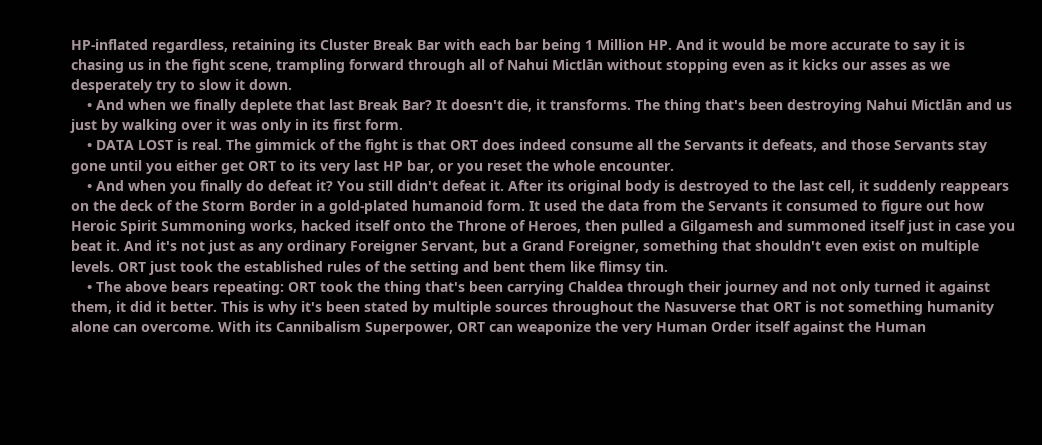HP-inflated regardless, retaining its Cluster Break Bar with each bar being 1 Million HP. And it would be more accurate to say it is chasing us in the fight scene, trampling forward through all of Nahui Mictlān without stopping even as it kicks our asses as we desperately try to slow it down.
    • And when we finally deplete that last Break Bar? It doesn't die, it transforms. The thing that's been destroying Nahui Mictlān and us just by walking over it was only in its first form.
    • DATA LOST is real. The gimmick of the fight is that ORT does indeed consume all the Servants it defeats, and those Servants stay gone until you either get ORT to its very last HP bar, or you reset the whole encounter.
    • And when you finally do defeat it? You still didn't defeat it. After its original body is destroyed to the last cell, it suddenly reappears on the deck of the Storm Border in a gold-plated humanoid form. It used the data from the Servants it consumed to figure out how Heroic Spirit Summoning works, hacked itself onto the Throne of Heroes, then pulled a Gilgamesh and summoned itself just in case you beat it. And it's not just as any ordinary Foreigner Servant, but a Grand Foreigner, something that shouldn't even exist on multiple levels. ORT just took the established rules of the setting and bent them like flimsy tin.
    • The above bears repeating: ORT took the thing that's been carrying Chaldea through their journey and not only turned it against them, it did it better. This is why it's been stated by multiple sources throughout the Nasuverse that ORT is not something humanity alone can overcome. With its Cannibalism Superpower, ORT can weaponize the very Human Order itself against the Human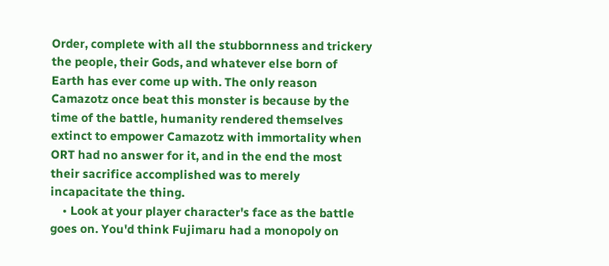Order, complete with all the stubbornness and trickery the people, their Gods, and whatever else born of Earth has ever come up with. The only reason Camazotz once beat this monster is because by the time of the battle, humanity rendered themselves extinct to empower Camazotz with immortality when ORT had no answer for it, and in the end the most their sacrifice accomplished was to merely incapacitate the thing.
    • Look at your player character's face as the battle goes on. You'd think Fujimaru had a monopoly on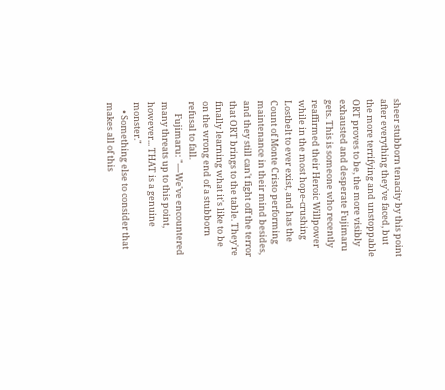sheer stubborn tenacity by this point after everything they've faced, but the more terrifying and unstoppable ORT proves to be, the more visibly exhausted and desperate Fujimaru gets. This is someone who recently reaffirmed their Heroic Willpower while in the most hope-crushing Lostbelt to ever exist, and has the Count of Monte Cristo performing maintenance in their mind besides, and they still can't fight off the terror that ORT brings to the table. They're finally learning what it's like to be on the wrong end of a stubborn refusal to fall.
      Fujimaru: "—We've encountered many threats up to this point, however... THAT is a genuine monster."
    • Something else to consider that makes all of this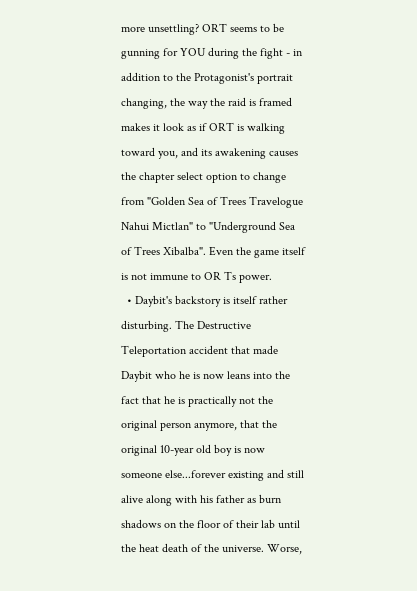more unsettling? ORT seems to be gunning for YOU during the fight - in addition to the Protagonist's portrait changing, the way the raid is framed makes it look as if ORT is walking toward you, and its awakening causes the chapter select option to change from "Golden Sea of Trees Travelogue Nahui Mictlan" to "Underground Sea of Trees Xibalba". Even the game itself is not immune to OR Ts power.
  • Daybit's backstory is itself rather disturbing. The Destructive Teleportation accident that made Daybit who he is now leans into the fact that he is practically not the original person anymore, that the original 10-year old boy is now someone else...forever existing and still alive along with his father as burn shadows on the floor of their lab until the heat death of the universe. Worse,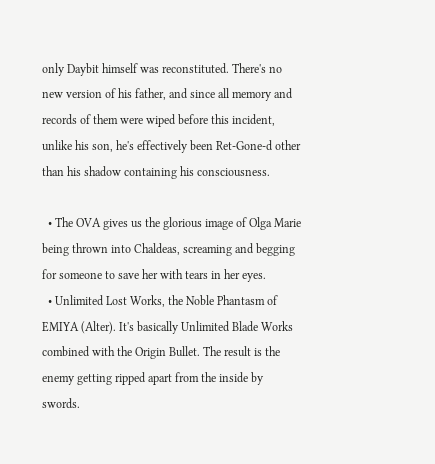only Daybit himself was reconstituted. There's no new version of his father, and since all memory and records of them were wiped before this incident, unlike his son, he's effectively been Ret-Gone-d other than his shadow containing his consciousness.

  • The OVA gives us the glorious image of Olga Marie being thrown into Chaldeas, screaming and begging for someone to save her with tears in her eyes.
  • Unlimited Lost Works, the Noble Phantasm of EMIYA (Alter). It's basically Unlimited Blade Works combined with the Origin Bullet. The result is the enemy getting ripped apart from the inside by swords.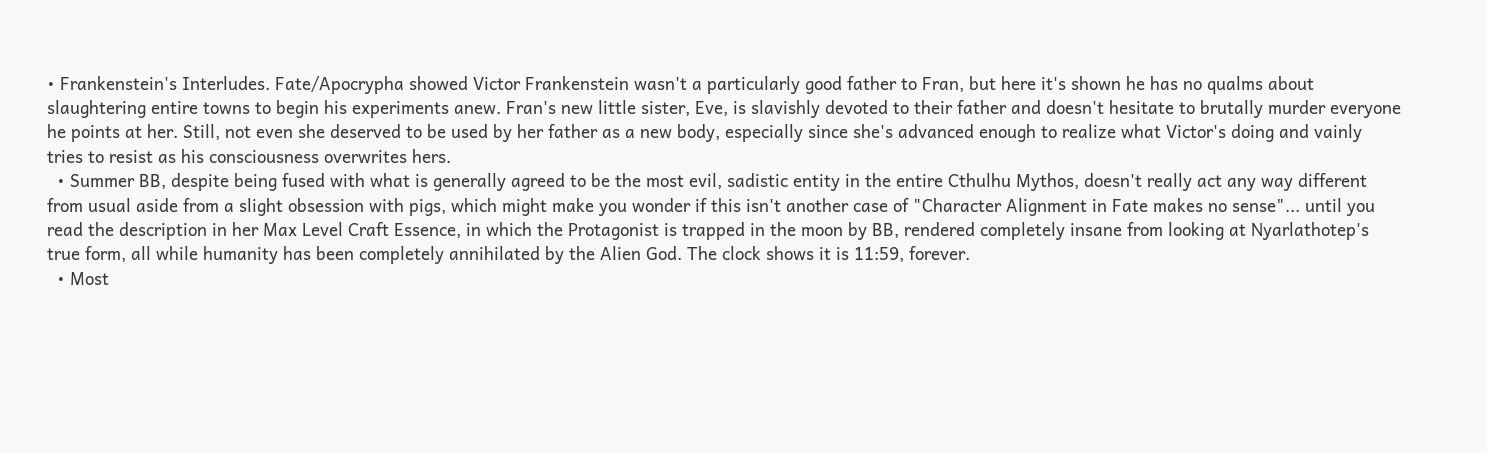• Frankenstein's Interludes. Fate/Apocrypha showed Victor Frankenstein wasn't a particularly good father to Fran, but here it's shown he has no qualms about slaughtering entire towns to begin his experiments anew. Fran's new little sister, Eve, is slavishly devoted to their father and doesn't hesitate to brutally murder everyone he points at her. Still, not even she deserved to be used by her father as a new body, especially since she's advanced enough to realize what Victor's doing and vainly tries to resist as his consciousness overwrites hers.
  • Summer BB, despite being fused with what is generally agreed to be the most evil, sadistic entity in the entire Cthulhu Mythos, doesn't really act any way different from usual aside from a slight obsession with pigs, which might make you wonder if this isn't another case of "Character Alignment in Fate makes no sense"... until you read the description in her Max Level Craft Essence, in which the Protagonist is trapped in the moon by BB, rendered completely insane from looking at Nyarlathotep's true form, all while humanity has been completely annihilated by the Alien God. The clock shows it is 11:59, forever.
  • Most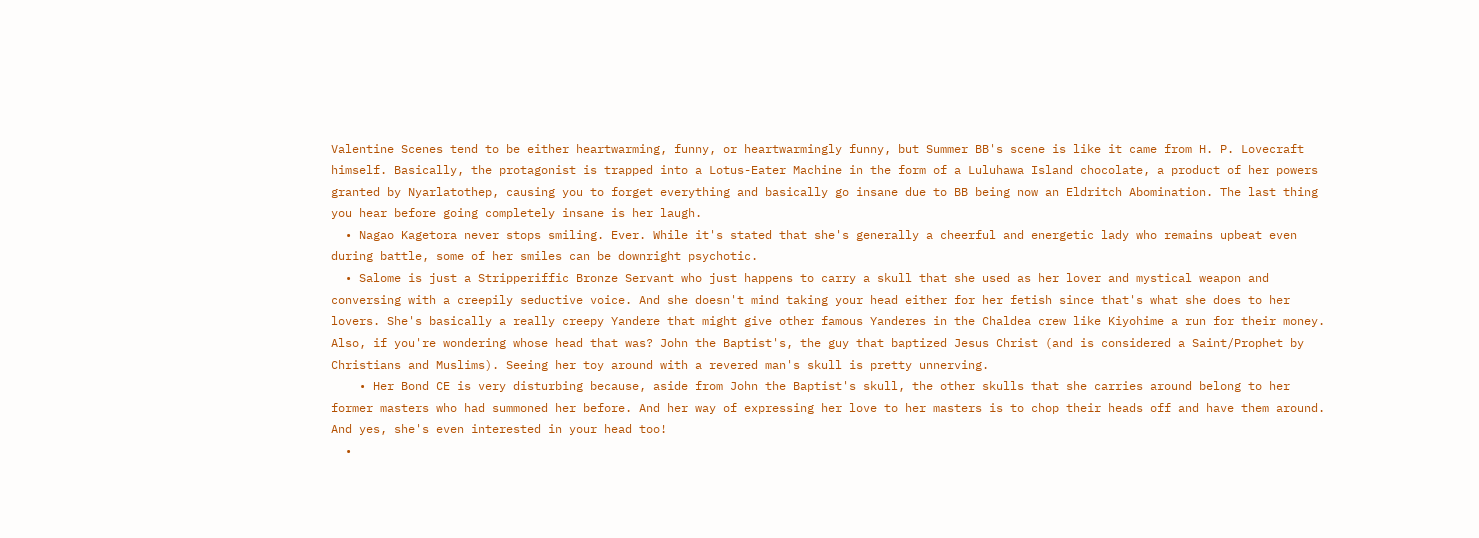Valentine Scenes tend to be either heartwarming, funny, or heartwarmingly funny, but Summer BB's scene is like it came from H. P. Lovecraft himself. Basically, the protagonist is trapped into a Lotus-Eater Machine in the form of a Luluhawa Island chocolate, a product of her powers granted by Nyarlatothep, causing you to forget everything and basically go insane due to BB being now an Eldritch Abomination. The last thing you hear before going completely insane is her laugh.
  • Nagao Kagetora never stops smiling. Ever. While it's stated that she's generally a cheerful and energetic lady who remains upbeat even during battle, some of her smiles can be downright psychotic.
  • Salome is just a Stripperiffic Bronze Servant who just happens to carry a skull that she used as her lover and mystical weapon and conversing with a creepily seductive voice. And she doesn't mind taking your head either for her fetish since that's what she does to her lovers. She's basically a really creepy Yandere that might give other famous Yanderes in the Chaldea crew like Kiyohime a run for their money. Also, if you're wondering whose head that was? John the Baptist's, the guy that baptized Jesus Christ (and is considered a Saint/Prophet by Christians and Muslims). Seeing her toy around with a revered man's skull is pretty unnerving.
    • Her Bond CE is very disturbing because, aside from John the Baptist's skull, the other skulls that she carries around belong to her former masters who had summoned her before. And her way of expressing her love to her masters is to chop their heads off and have them around. And yes, she's even interested in your head too!
  •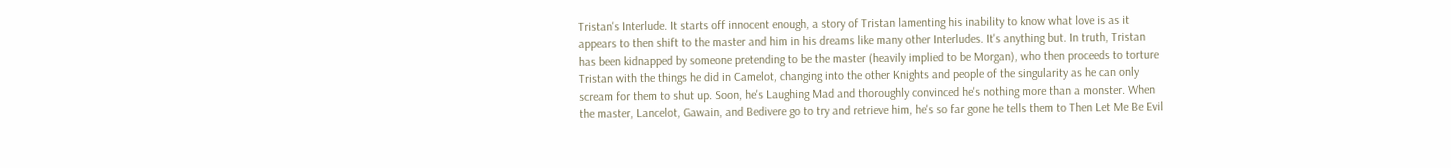Tristan's Interlude. It starts off innocent enough, a story of Tristan lamenting his inability to know what love is as it appears to then shift to the master and him in his dreams like many other Interludes. It's anything but. In truth, Tristan has been kidnapped by someone pretending to be the master (heavily implied to be Morgan), who then proceeds to torture Tristan with the things he did in Camelot, changing into the other Knights and people of the singularity as he can only scream for them to shut up. Soon, he's Laughing Mad and thoroughly convinced he's nothing more than a monster. When the master, Lancelot, Gawain, and Bedivere go to try and retrieve him, he's so far gone he tells them to Then Let Me Be Evil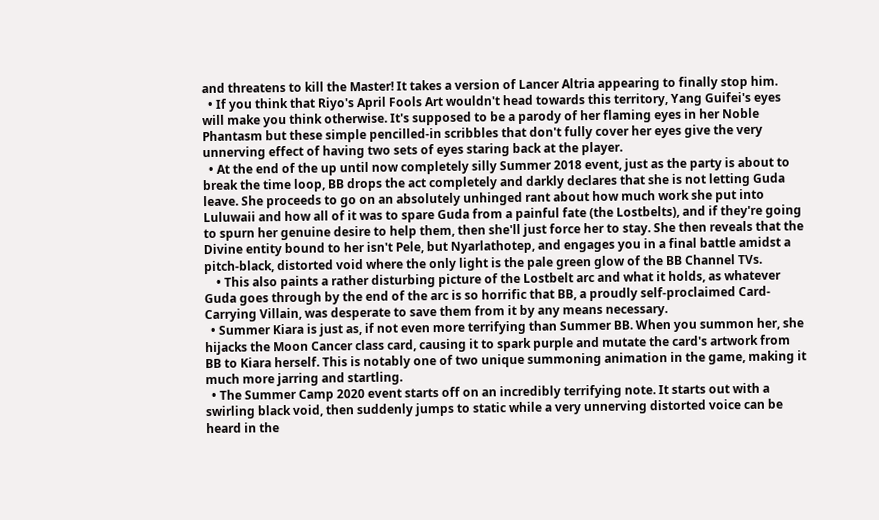and threatens to kill the Master! It takes a version of Lancer Altria appearing to finally stop him.
  • If you think that Riyo's April Fools Art wouldn't head towards this territory, Yang Guifei's eyes will make you think otherwise. It's supposed to be a parody of her flaming eyes in her Noble Phantasm but these simple pencilled-in scribbles that don't fully cover her eyes give the very unnerving effect of having two sets of eyes staring back at the player.
  • At the end of the up until now completely silly Summer 2018 event, just as the party is about to break the time loop, BB drops the act completely and darkly declares that she is not letting Guda leave. She proceeds to go on an absolutely unhinged rant about how much work she put into Luluwaii and how all of it was to spare Guda from a painful fate (the Lostbelts), and if they're going to spurn her genuine desire to help them, then she'll just force her to stay. She then reveals that the Divine entity bound to her isn't Pele, but Nyarlathotep, and engages you in a final battle amidst a pitch-black, distorted void where the only light is the pale green glow of the BB Channel TVs.
    • This also paints a rather disturbing picture of the Lostbelt arc and what it holds, as whatever Guda goes through by the end of the arc is so horrific that BB, a proudly self-proclaimed Card-Carrying Villain, was desperate to save them from it by any means necessary.
  • Summer Kiara is just as, if not even more terrifying than Summer BB. When you summon her, she hijacks the Moon Cancer class card, causing it to spark purple and mutate the card's artwork from BB to Kiara herself. This is notably one of two unique summoning animation in the game, making it much more jarring and startling.
  • The Summer Camp 2020 event starts off on an incredibly terrifying note. It starts out with a swirling black void, then suddenly jumps to static while a very unnerving distorted voice can be heard in the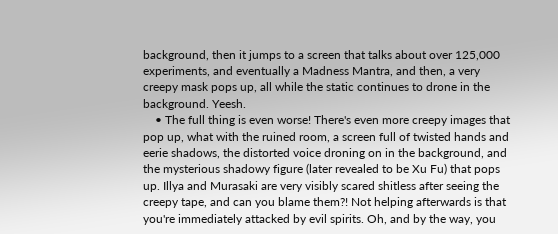background, then it jumps to a screen that talks about over 125,000 experiments, and eventually a Madness Mantra, and then, a very creepy mask pops up, all while the static continues to drone in the background. Yeesh.
    • The full thing is even worse! There's even more creepy images that pop up, what with the ruined room, a screen full of twisted hands and eerie shadows, the distorted voice droning on in the background, and the mysterious shadowy figure (later revealed to be Xu Fu) that pops up. Illya and Murasaki are very visibly scared shitless after seeing the creepy tape, and can you blame them?! Not helping afterwards is that you're immediately attacked by evil spirits. Oh, and by the way, you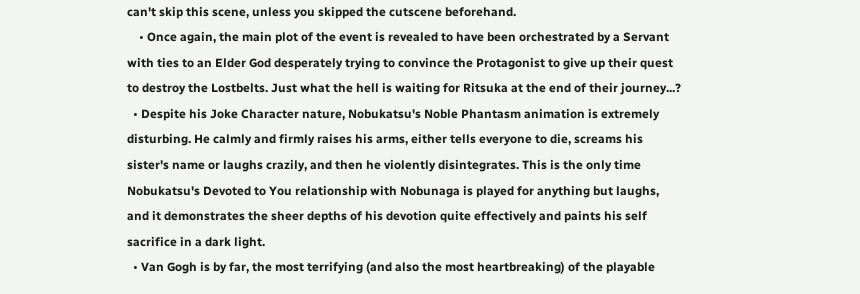can't skip this scene, unless you skipped the cutscene beforehand.
    • Once again, the main plot of the event is revealed to have been orchestrated by a Servant with ties to an Elder God desperately trying to convince the Protagonist to give up their quest to destroy the Lostbelts. Just what the hell is waiting for Ritsuka at the end of their journey...?
  • Despite his Joke Character nature, Nobukatsu's Noble Phantasm animation is extremely disturbing. He calmly and firmly raises his arms, either tells everyone to die, screams his sister's name or laughs crazily, and then he violently disintegrates. This is the only time Nobukatsu's Devoted to You relationship with Nobunaga is played for anything but laughs, and it demonstrates the sheer depths of his devotion quite effectively and paints his self sacrifice in a dark light.
  • Van Gogh is by far, the most terrifying (and also the most heartbreaking) of the playable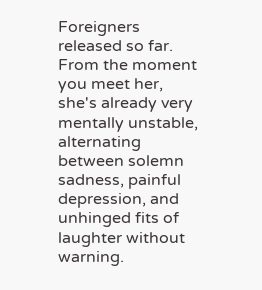Foreigners released so far. From the moment you meet her, she's already very mentally unstable, alternating between solemn sadness, painful depression, and unhinged fits of laughter without warning.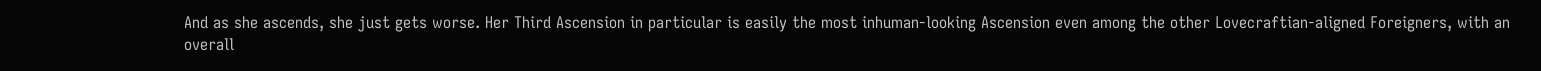And as she ascends, she just gets worse. Her Third Ascension in particular is easily the most inhuman-looking Ascension even among the other Lovecraftian-aligned Foreigners, with an overall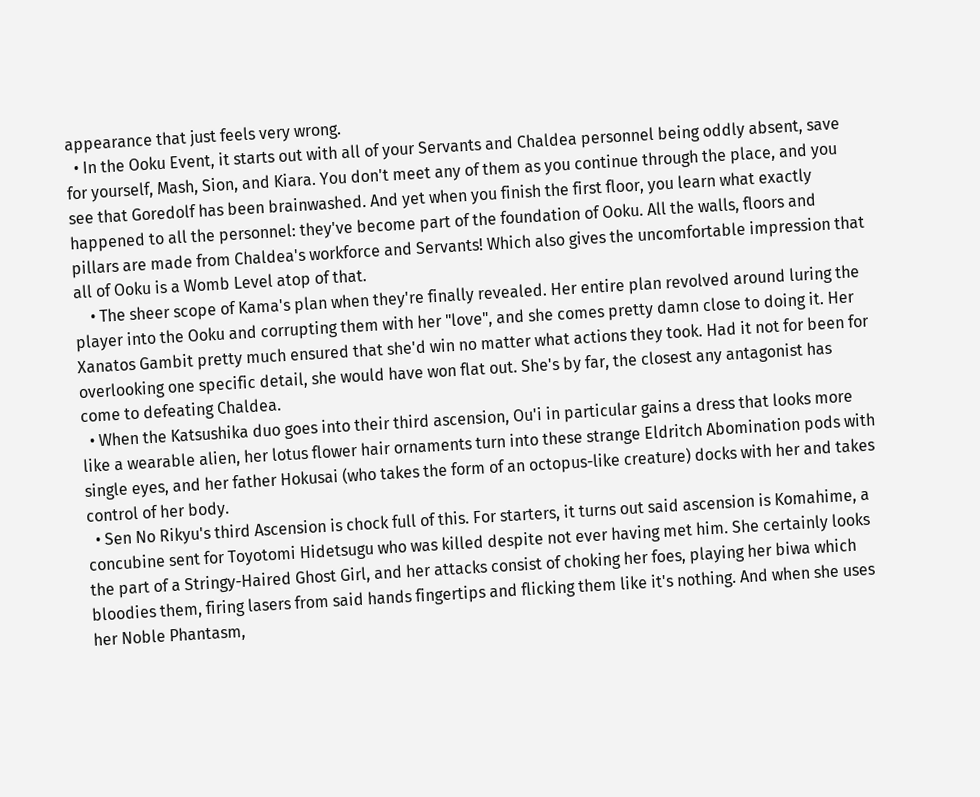appearance that just feels very wrong.
  • In the Ooku Event, it starts out with all of your Servants and Chaldea personnel being oddly absent, save for yourself, Mash, Sion, and Kiara. You don't meet any of them as you continue through the place, and you see that Goredolf has been brainwashed. And yet when you finish the first floor, you learn what exactly happened to all the personnel: they've become part of the foundation of Ooku. All the walls, floors and pillars are made from Chaldea's workforce and Servants! Which also gives the uncomfortable impression that all of Ooku is a Womb Level atop of that.
    • The sheer scope of Kama's plan when they're finally revealed. Her entire plan revolved around luring the player into the Ooku and corrupting them with her "love", and she comes pretty damn close to doing it. Her Xanatos Gambit pretty much ensured that she'd win no matter what actions they took. Had it not for been for overlooking one specific detail, she would have won flat out. She's by far, the closest any antagonist has come to defeating Chaldea.
  • When the Katsushika duo goes into their third ascension, Ou'i in particular gains a dress that looks more like a wearable alien, her lotus flower hair ornaments turn into these strange Eldritch Abomination pods with single eyes, and her father Hokusai (who takes the form of an octopus-like creature) docks with her and takes control of her body.
  • Sen No Rikyu's third Ascension is chock full of this. For starters, it turns out said ascension is Komahime, a concubine sent for Toyotomi Hidetsugu who was killed despite not ever having met him. She certainly looks the part of a Stringy-Haired Ghost Girl, and her attacks consist of choking her foes, playing her biwa which bloodies them, firing lasers from said hands fingertips and flicking them like it's nothing. And when she uses her Noble Phantasm,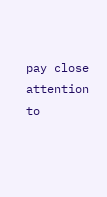pay close attention to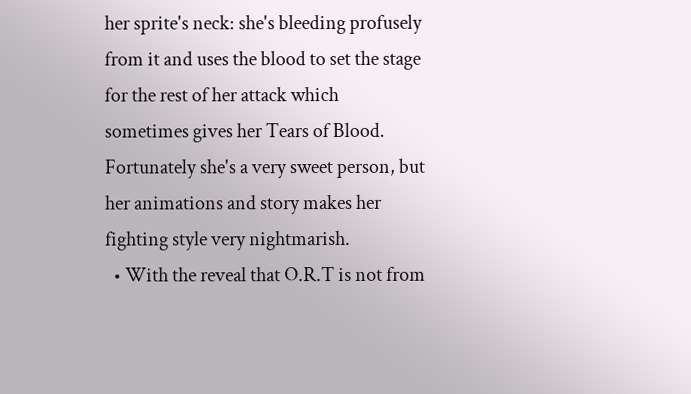her sprite's neck: she's bleeding profusely from it and uses the blood to set the stage for the rest of her attack which sometimes gives her Tears of Blood. Fortunately she's a very sweet person, but her animations and story makes her fighting style very nightmarish.
  • With the reveal that O.R.T is not from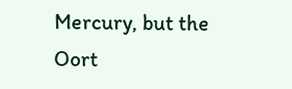Mercury, but the Oort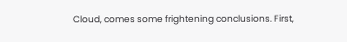Cloud, comes some frightening conclusions. First,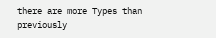there are more Types than previously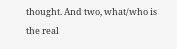thought. And two, what/who is the real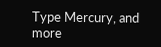Type Mercury, and more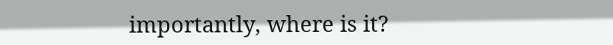importantly, where is it?